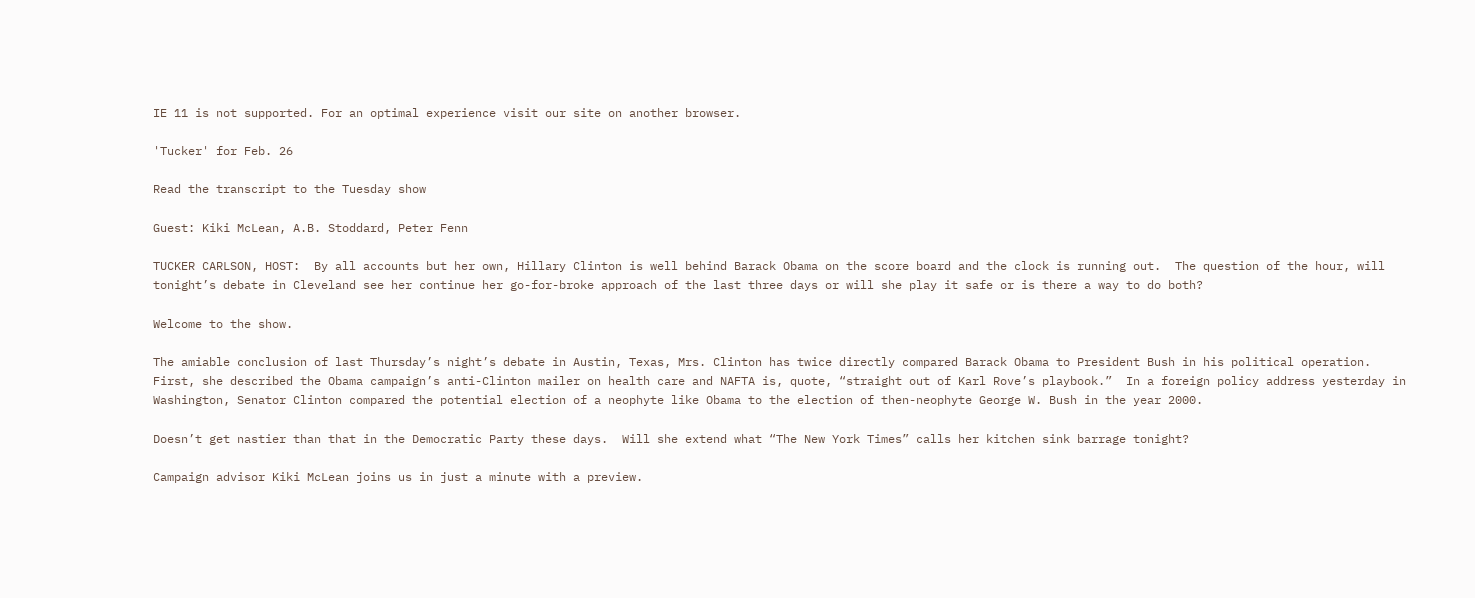IE 11 is not supported. For an optimal experience visit our site on another browser.

'Tucker' for Feb. 26

Read the transcript to the Tuesday show

Guest: Kiki McLean, A.B. Stoddard, Peter Fenn

TUCKER CARLSON, HOST:  By all accounts but her own, Hillary Clinton is well behind Barack Obama on the score board and the clock is running out.  The question of the hour, will tonight’s debate in Cleveland see her continue her go-for-broke approach of the last three days or will she play it safe or is there a way to do both?

Welcome to the show.

The amiable conclusion of last Thursday’s night’s debate in Austin, Texas, Mrs. Clinton has twice directly compared Barack Obama to President Bush in his political operation.  First, she described the Obama campaign’s anti-Clinton mailer on health care and NAFTA is, quote, “straight out of Karl Rove’s playbook.”  In a foreign policy address yesterday in Washington, Senator Clinton compared the potential election of a neophyte like Obama to the election of then-neophyte George W. Bush in the year 2000.

Doesn’t get nastier than that in the Democratic Party these days.  Will she extend what “The New York Times” calls her kitchen sink barrage tonight?

Campaign advisor Kiki McLean joins us in just a minute with a preview.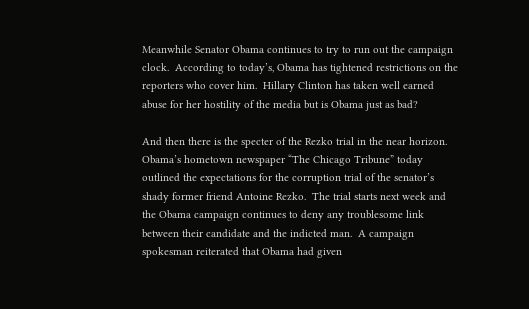Meanwhile Senator Obama continues to try to run out the campaign clock.  According to today’s, Obama has tightened restrictions on the reporters who cover him.  Hillary Clinton has taken well earned abuse for her hostility of the media but is Obama just as bad?

And then there is the specter of the Rezko trial in the near horizon.  Obama’s hometown newspaper “The Chicago Tribune” today outlined the expectations for the corruption trial of the senator’s shady former friend Antoine Rezko.  The trial starts next week and the Obama campaign continues to deny any troublesome link between their candidate and the indicted man.  A campaign spokesman reiterated that Obama had given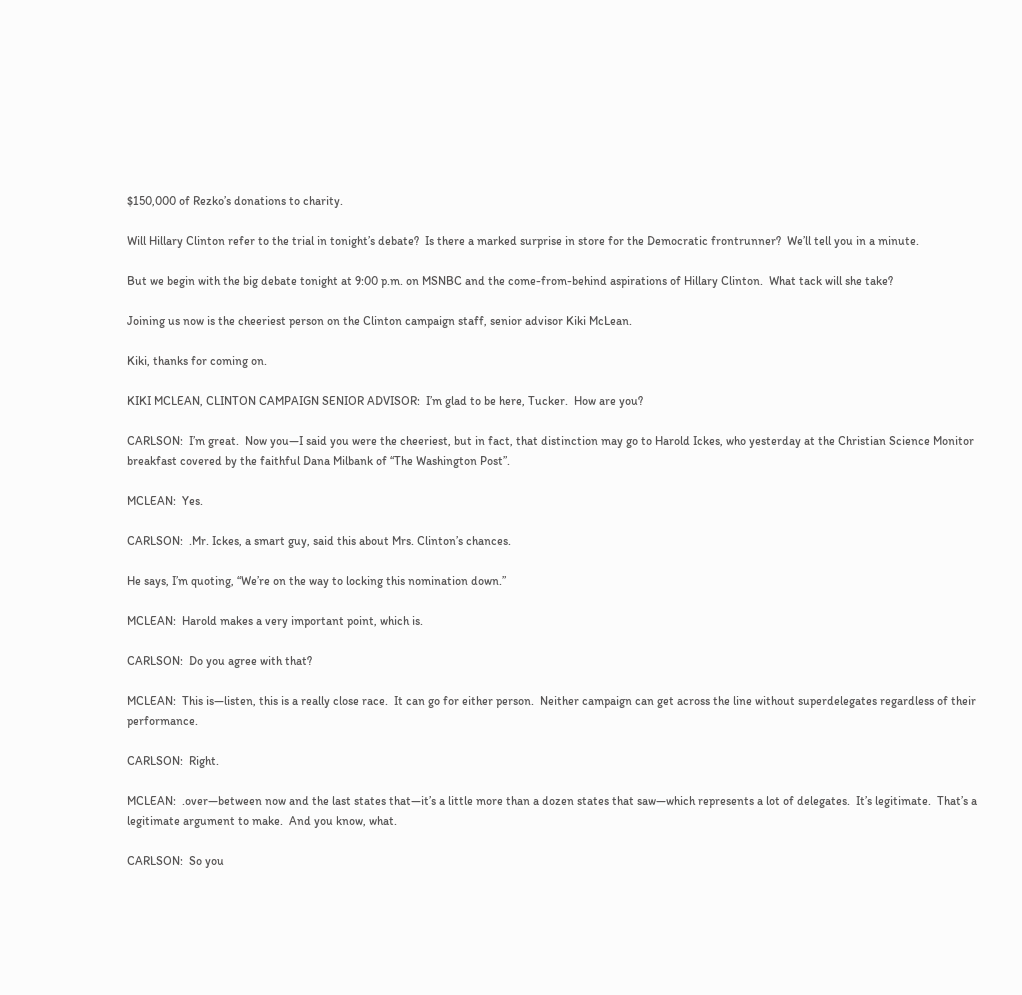$150,000 of Rezko’s donations to charity.

Will Hillary Clinton refer to the trial in tonight’s debate?  Is there a marked surprise in store for the Democratic frontrunner?  We’ll tell you in a minute.

But we begin with the big debate tonight at 9:00 p.m. on MSNBC and the come-from-behind aspirations of Hillary Clinton.  What tack will she take?

Joining us now is the cheeriest person on the Clinton campaign staff, senior advisor Kiki McLean.

Kiki, thanks for coming on.

KIKI MCLEAN, CLINTON CAMPAIGN SENIOR ADVISOR:  I’m glad to be here, Tucker.  How are you?

CARLSON:  I’m great.  Now you—I said you were the cheeriest, but in fact, that distinction may go to Harold Ickes, who yesterday at the Christian Science Monitor breakfast covered by the faithful Dana Milbank of “The Washington Post”.

MCLEAN:  Yes.

CARLSON:  .Mr. Ickes, a smart guy, said this about Mrs. Clinton’s chances.

He says, I’m quoting, “We’re on the way to locking this nomination down.”

MCLEAN:  Harold makes a very important point, which is.

CARLSON:  Do you agree with that?

MCLEAN:  This is—listen, this is a really close race.  It can go for either person.  Neither campaign can get across the line without superdelegates regardless of their performance.

CARLSON:  Right.

MCLEAN:  .over—between now and the last states that—it’s a little more than a dozen states that saw—which represents a lot of delegates.  It’s legitimate.  That’s a legitimate argument to make.  And you know, what.

CARLSON:  So you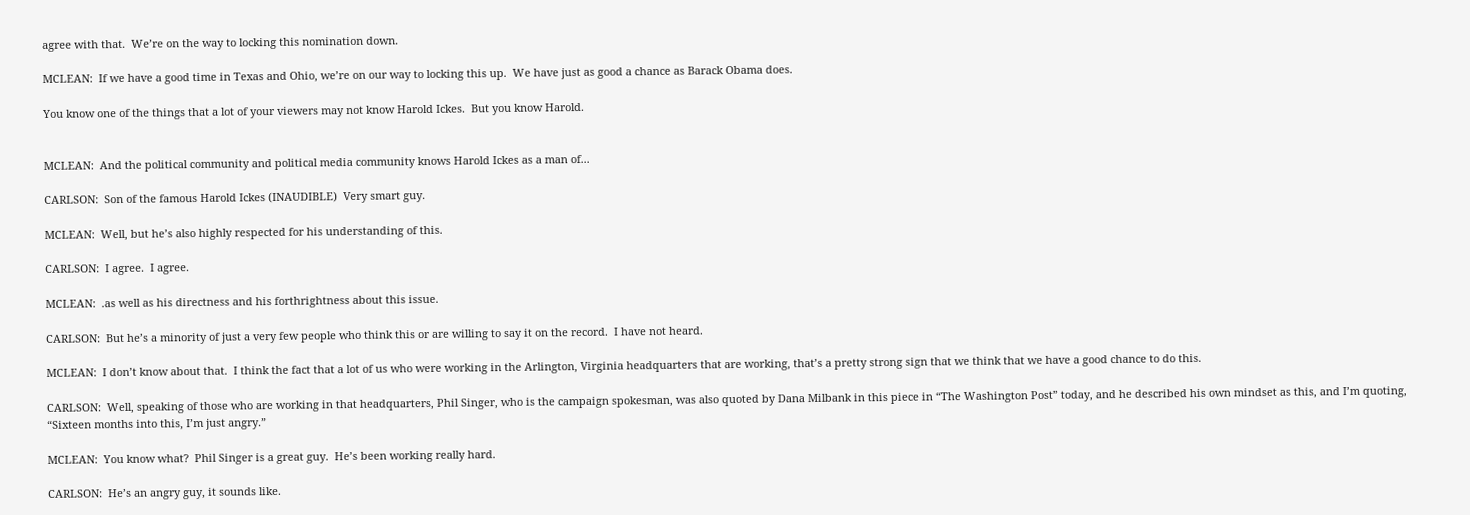agree with that.  We’re on the way to locking this nomination down.

MCLEAN:  If we have a good time in Texas and Ohio, we’re on our way to locking this up.  We have just as good a chance as Barack Obama does.

You know one of the things that a lot of your viewers may not know Harold Ickes.  But you know Harold.


MCLEAN:  And the political community and political media community knows Harold Ickes as a man of...

CARLSON:  Son of the famous Harold Ickes (INAUDIBLE)  Very smart guy.

MCLEAN:  Well, but he’s also highly respected for his understanding of this.

CARLSON:  I agree.  I agree.

MCLEAN:  .as well as his directness and his forthrightness about this issue.

CARLSON:  But he’s a minority of just a very few people who think this or are willing to say it on the record.  I have not heard.

MCLEAN:  I don’t know about that.  I think the fact that a lot of us who were working in the Arlington, Virginia headquarters that are working, that’s a pretty strong sign that we think that we have a good chance to do this.

CARLSON:  Well, speaking of those who are working in that headquarters, Phil Singer, who is the campaign spokesman, was also quoted by Dana Milbank in this piece in “The Washington Post” today, and he described his own mindset as this, and I’m quoting, “Sixteen months into this, I’m just angry.”

MCLEAN:  You know what?  Phil Singer is a great guy.  He’s been working really hard.

CARLSON:  He’s an angry guy, it sounds like.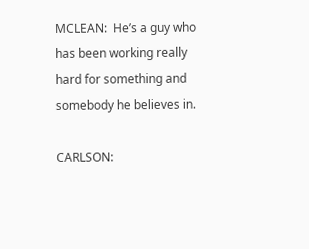MCLEAN:  He’s a guy who has been working really hard for something and somebody he believes in.

CARLSON: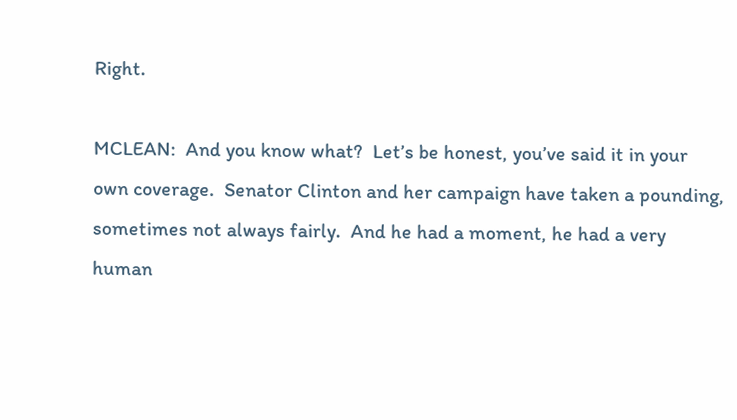Right.

MCLEAN:  And you know what?  Let’s be honest, you’ve said it in your own coverage.  Senator Clinton and her campaign have taken a pounding, sometimes not always fairly.  And he had a moment, he had a very human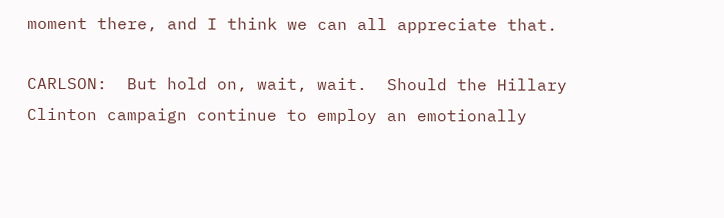moment there, and I think we can all appreciate that.

CARLSON:  But hold on, wait, wait.  Should the Hillary Clinton campaign continue to employ an emotionally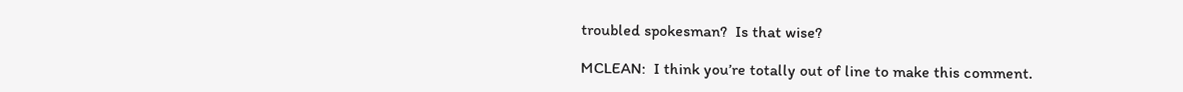troubled spokesman?  Is that wise?

MCLEAN:  I think you’re totally out of line to make this comment.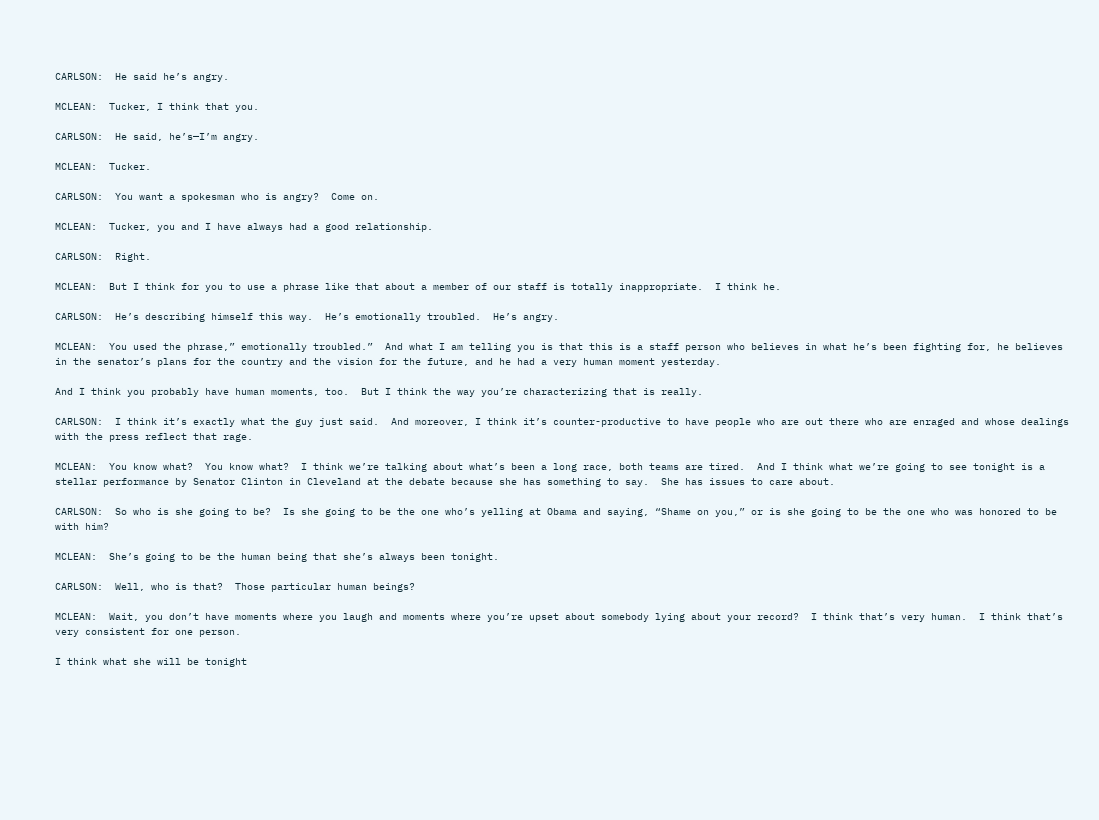CARLSON:  He said he’s angry.

MCLEAN:  Tucker, I think that you.

CARLSON:  He said, he’s—I’m angry.

MCLEAN:  Tucker.

CARLSON:  You want a spokesman who is angry?  Come on.

MCLEAN:  Tucker, you and I have always had a good relationship.

CARLSON:  Right.

MCLEAN:  But I think for you to use a phrase like that about a member of our staff is totally inappropriate.  I think he.

CARLSON:  He’s describing himself this way.  He’s emotionally troubled.  He’s angry.

MCLEAN:  You used the phrase,” emotionally troubled.”  And what I am telling you is that this is a staff person who believes in what he’s been fighting for, he believes in the senator’s plans for the country and the vision for the future, and he had a very human moment yesterday.

And I think you probably have human moments, too.  But I think the way you’re characterizing that is really.

CARLSON:  I think it’s exactly what the guy just said.  And moreover, I think it’s counter-productive to have people who are out there who are enraged and whose dealings with the press reflect that rage.

MCLEAN:  You know what?  You know what?  I think we’re talking about what’s been a long race, both teams are tired.  And I think what we’re going to see tonight is a stellar performance by Senator Clinton in Cleveland at the debate because she has something to say.  She has issues to care about.

CARLSON:  So who is she going to be?  Is she going to be the one who’s yelling at Obama and saying, “Shame on you,” or is she going to be the one who was honored to be with him?

MCLEAN:  She’s going to be the human being that she’s always been tonight.

CARLSON:  Well, who is that?  Those particular human beings?

MCLEAN:  Wait, you don’t have moments where you laugh and moments where you’re upset about somebody lying about your record?  I think that’s very human.  I think that’s very consistent for one person.

I think what she will be tonight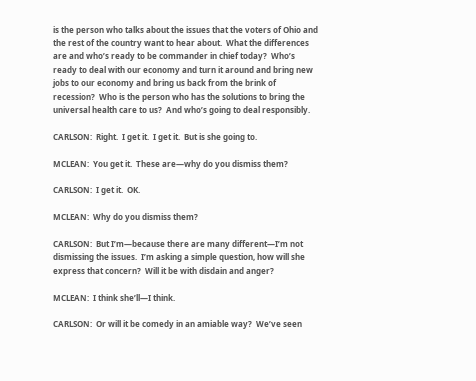is the person who talks about the issues that the voters of Ohio and the rest of the country want to hear about.  What the differences are and who’s ready to be commander in chief today?  Who’s ready to deal with our economy and turn it around and bring new jobs to our economy and bring us back from the brink of recession?  Who is the person who has the solutions to bring the universal health care to us?  And who’s going to deal responsibly.

CARLSON:  Right.  I get it.  I get it.  But is she going to.

MCLEAN:  You get it.  These are—why do you dismiss them?

CARLSON:  I get it.  OK.

MCLEAN:  Why do you dismiss them?

CARLSON:  But I’m—because there are many different—I’m not dismissing the issues.  I’m asking a simple question, how will she express that concern?  Will it be with disdain and anger?

MCLEAN:  I think she’ll—I think.

CARLSON:  Or will it be comedy in an amiable way?  We’ve seen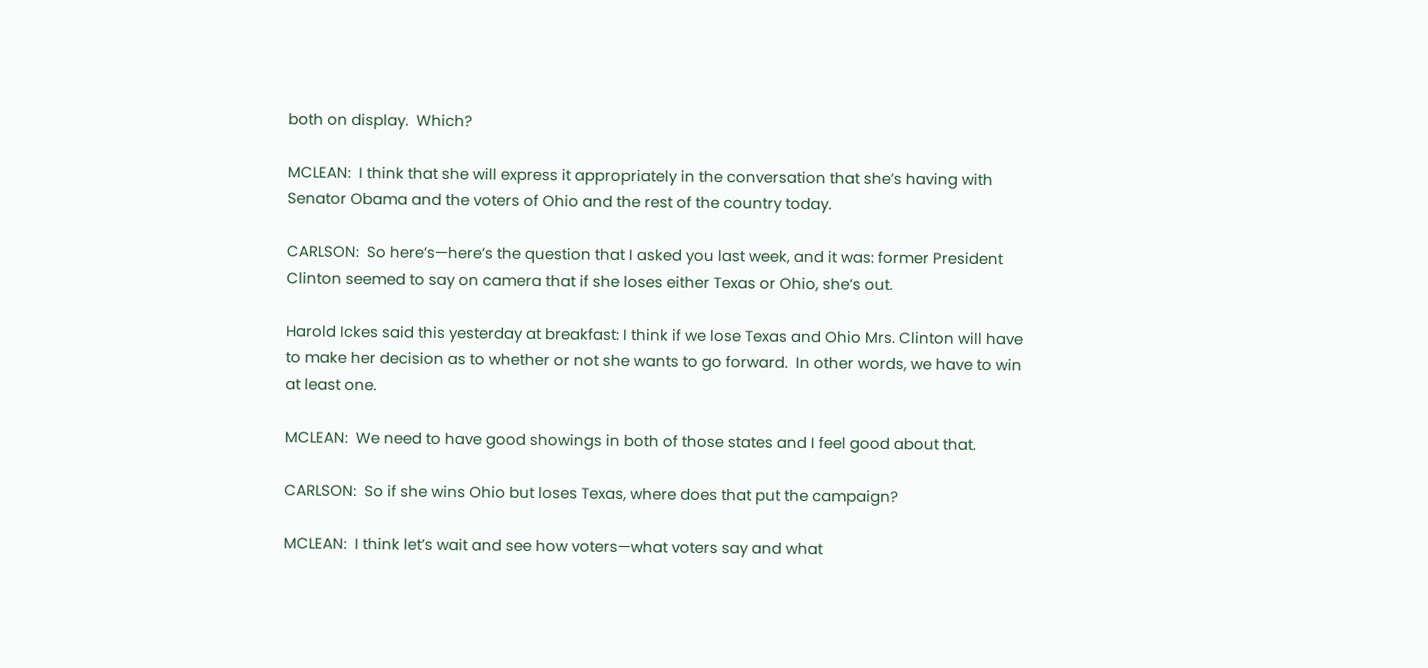both on display.  Which?

MCLEAN:  I think that she will express it appropriately in the conversation that she’s having with Senator Obama and the voters of Ohio and the rest of the country today.

CARLSON:  So here’s—here’s the question that I asked you last week, and it was: former President Clinton seemed to say on camera that if she loses either Texas or Ohio, she’s out.

Harold Ickes said this yesterday at breakfast: I think if we lose Texas and Ohio Mrs. Clinton will have to make her decision as to whether or not she wants to go forward.  In other words, we have to win at least one.

MCLEAN:  We need to have good showings in both of those states and I feel good about that.

CARLSON:  So if she wins Ohio but loses Texas, where does that put the campaign?

MCLEAN:  I think let’s wait and see how voters—what voters say and what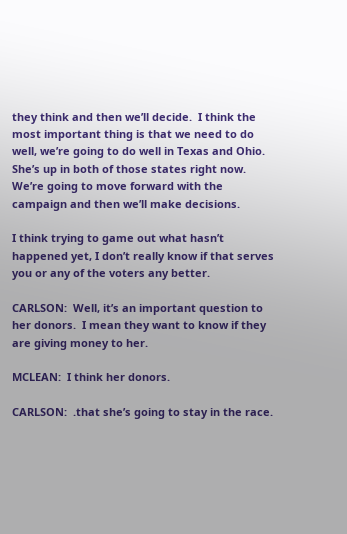they think and then we’ll decide.  I think the most important thing is that we need to do well, we’re going to do well in Texas and Ohio.  She’s up in both of those states right now.  We’re going to move forward with the campaign and then we’ll make decisions.

I think trying to game out what hasn’t happened yet, I don’t really know if that serves you or any of the voters any better.

CARLSON:  Well, it’s an important question to her donors.  I mean they want to know if they are giving money to her.

MCLEAN:  I think her donors.

CARLSON:  .that she’s going to stay in the race.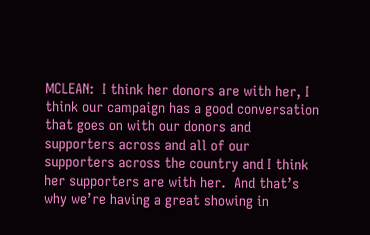MCLEAN:  I think her donors are with her, I think our campaign has a good conversation that goes on with our donors and supporters across and all of our supporters across the country and I think her supporters are with her.  And that’s why we’re having a great showing in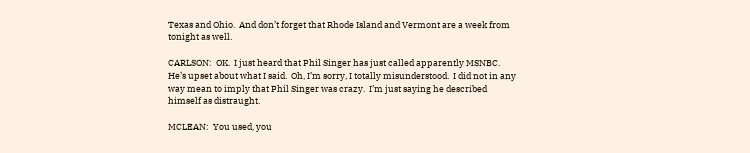Texas and Ohio.  And don’t forget that Rhode Island and Vermont are a week from tonight as well.

CARLSON:  OK.  I just heard that Phil Singer has just called apparently MSNBC.  He’s upset about what I said.  Oh, I’m sorry, I totally misunderstood.  I did not in any way mean to imply that Phil Singer was crazy.  I’m just saying he described himself as distraught.

MCLEAN:  You used, you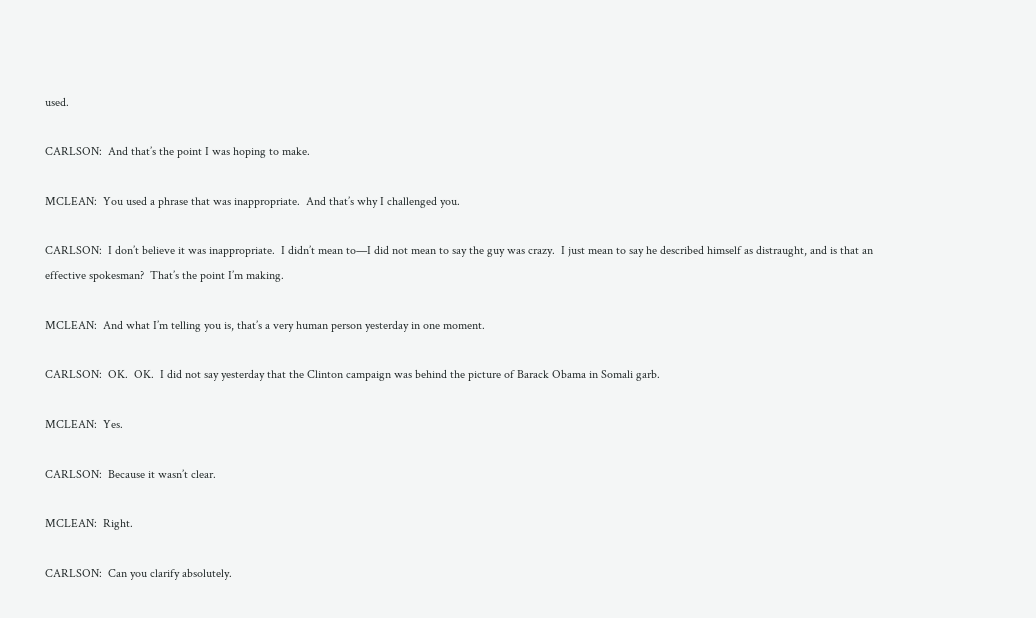used.

CARLSON:  And that’s the point I was hoping to make.

MCLEAN:  You used a phrase that was inappropriate.  And that’s why I challenged you.

CARLSON:  I don’t believe it was inappropriate.  I didn’t mean to—I did not mean to say the guy was crazy.  I just mean to say he described himself as distraught, and is that an effective spokesman?  That’s the point I’m making.

MCLEAN:  And what I’m telling you is, that’s a very human person yesterday in one moment.

CARLSON:  OK.  OK.  I did not say yesterday that the Clinton campaign was behind the picture of Barack Obama in Somali garb.

MCLEAN:  Yes.

CARLSON:  Because it wasn’t clear.

MCLEAN:  Right.

CARLSON:  Can you clarify absolutely.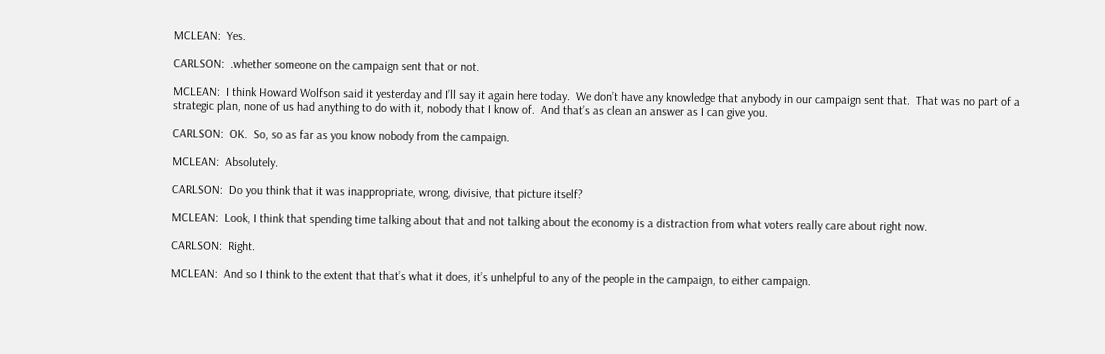MCLEAN:  Yes.

CARLSON:  .whether someone on the campaign sent that or not.

MCLEAN:  I think Howard Wolfson said it yesterday and I’ll say it again here today.  We don’t have any knowledge that anybody in our campaign sent that.  That was no part of a strategic plan, none of us had anything to do with it, nobody that I know of.  And that’s as clean an answer as I can give you.

CARLSON:  OK.  So, so as far as you know nobody from the campaign.

MCLEAN:  Absolutely.

CARLSON:  Do you think that it was inappropriate, wrong, divisive, that picture itself?

MCLEAN:  Look, I think that spending time talking about that and not talking about the economy is a distraction from what voters really care about right now.

CARLSON:  Right.

MCLEAN:  And so I think to the extent that that’s what it does, it’s unhelpful to any of the people in the campaign, to either campaign.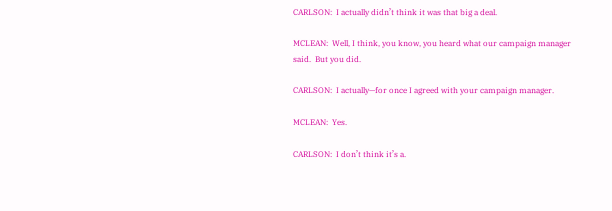CARLSON:  I actually didn’t think it was that big a deal.

MCLEAN:  Well, I think, you know, you heard what our campaign manager said.  But you did.

CARLSON:  I actually—for once I agreed with your campaign manager.

MCLEAN:  Yes.

CARLSON:  I don’t think it’s a.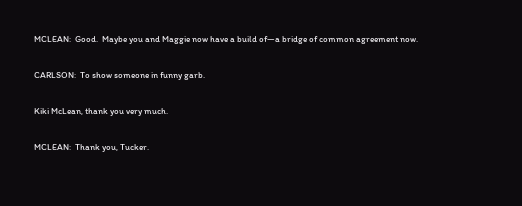MCLEAN:  Good.  Maybe you and Maggie now have a build of—a bridge of common agreement now.

CARLSON:  To show someone in funny garb.

Kiki McLean, thank you very much.

MCLEAN:  Thank you, Tucker.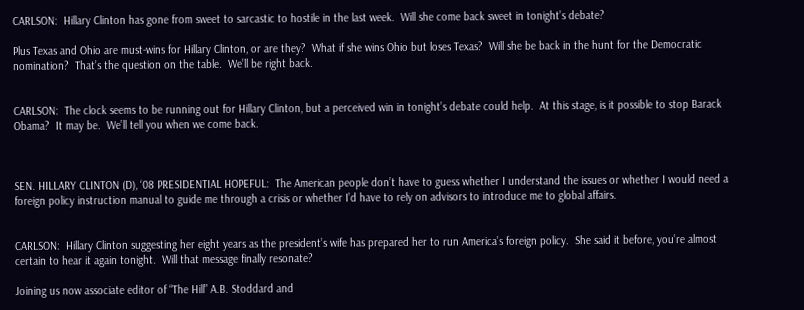CARLSON:  Hillary Clinton has gone from sweet to sarcastic to hostile in the last week.  Will she come back sweet in tonight’s debate?

Plus Texas and Ohio are must-wins for Hillary Clinton, or are they?  What if she wins Ohio but loses Texas?  Will she be back in the hunt for the Democratic nomination?  That’s the question on the table.  We’ll be right back.


CARLSON:  The clock seems to be running out for Hillary Clinton, but a perceived win in tonight’s debate could help.  At this stage, is it possible to stop Barack Obama?  It may be.  We’ll tell you when we come back.



SEN. HILLARY CLINTON (D), ‘08 PRESIDENTIAL HOPEFUL:  The American people don’t have to guess whether I understand the issues or whether I would need a foreign policy instruction manual to guide me through a crisis or whether I’d have to rely on advisors to introduce me to global affairs.


CARLSON:  Hillary Clinton suggesting her eight years as the president’s wife has prepared her to run America’s foreign policy.  She said it before, you’re almost certain to hear it again tonight.  Will that message finally resonate?

Joining us now associate editor of “The Hill” A.B. Stoddard and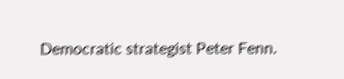Democratic strategist Peter Fenn.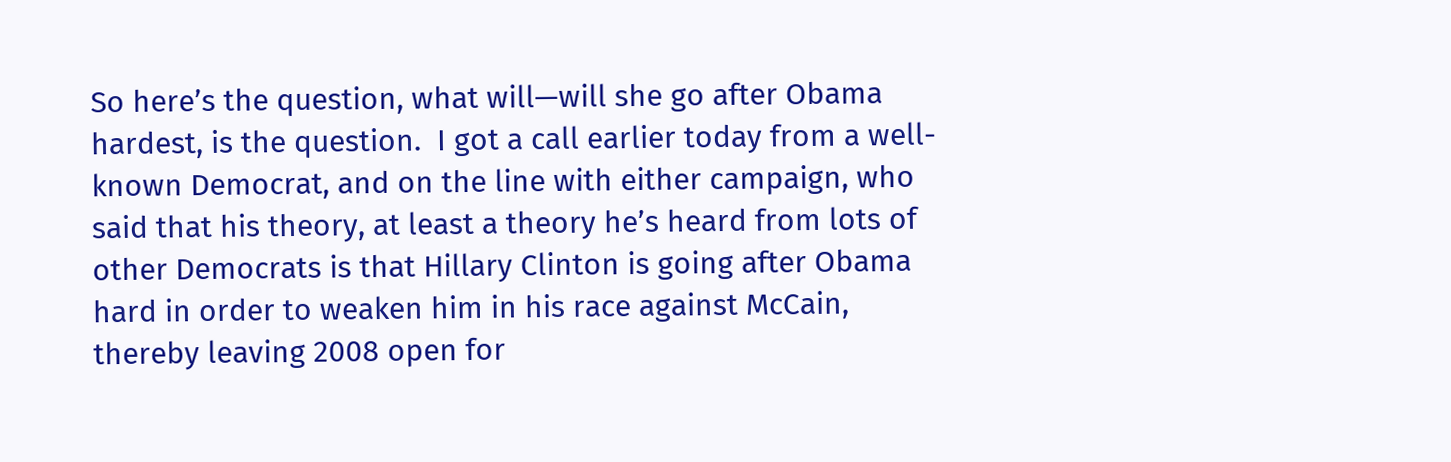So here’s the question, what will—will she go after Obama hardest, is the question.  I got a call earlier today from a well-known Democrat, and on the line with either campaign, who said that his theory, at least a theory he’s heard from lots of other Democrats is that Hillary Clinton is going after Obama hard in order to weaken him in his race against McCain, thereby leaving 2008 open for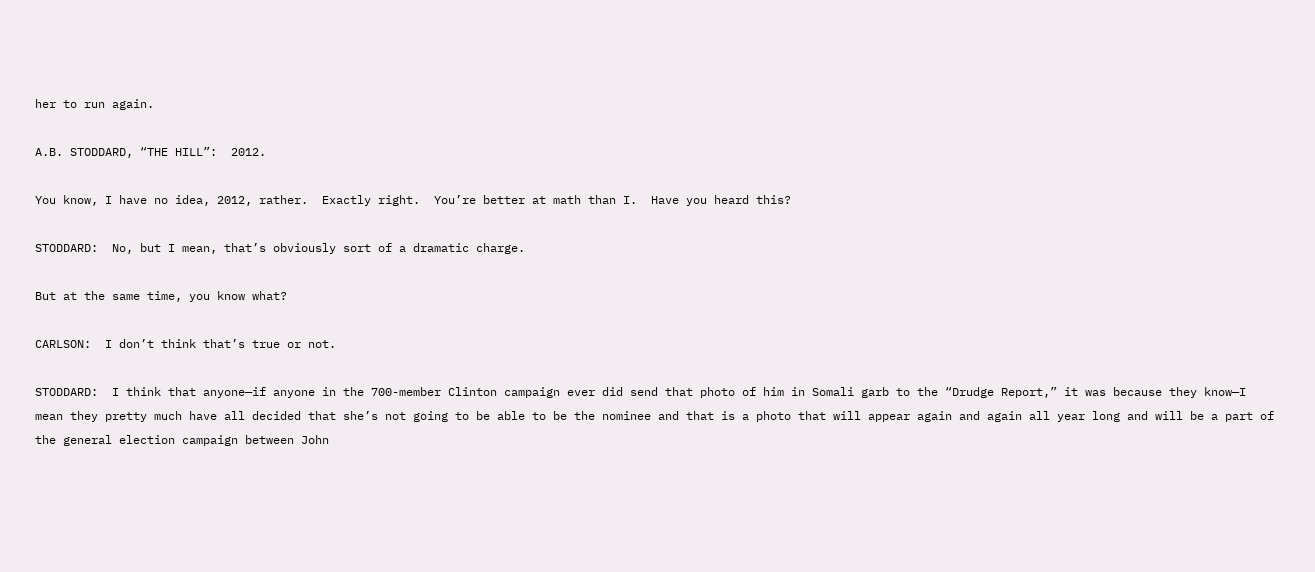her to run again.

A.B. STODDARD, “THE HILL”:  2012.

You know, I have no idea, 2012, rather.  Exactly right.  You’re better at math than I.  Have you heard this?

STODDARD:  No, but I mean, that’s obviously sort of a dramatic charge.

But at the same time, you know what?

CARLSON:  I don’t think that’s true or not.

STODDARD:  I think that anyone—if anyone in the 700-member Clinton campaign ever did send that photo of him in Somali garb to the “Drudge Report,” it was because they know—I mean they pretty much have all decided that she’s not going to be able to be the nominee and that is a photo that will appear again and again all year long and will be a part of the general election campaign between John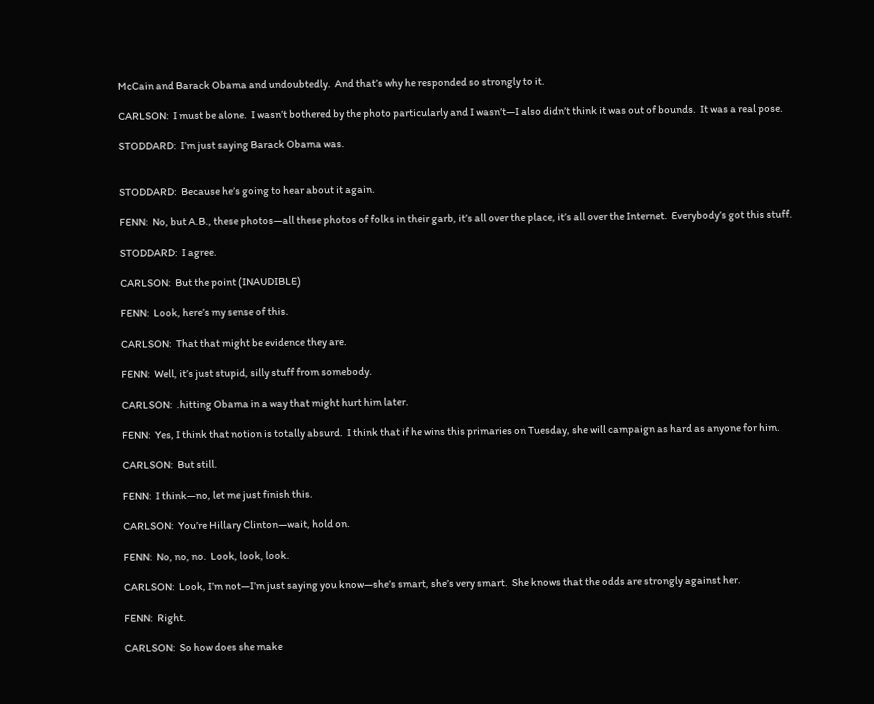McCain and Barack Obama and undoubtedly.  And that’s why he responded so strongly to it.

CARLSON:  I must be alone.  I wasn’t bothered by the photo particularly and I wasn’t—I also didn’t think it was out of bounds.  It was a real pose.

STODDARD:  I’m just saying Barack Obama was.


STODDARD:  Because he’s going to hear about it again.

FENN:  No, but A.B., these photos—all these photos of folks in their garb, it’s all over the place, it’s all over the Internet.  Everybody’s got this stuff.

STODDARD:  I agree.

CARLSON:  But the point (INAUDIBLE)

FENN:  Look, here’s my sense of this.

CARLSON:  That that might be evidence they are.

FENN:  Well, it’s just stupid, silly stuff from somebody.

CARLSON:  .hitting Obama in a way that might hurt him later.

FENN:  Yes, I think that notion is totally absurd.  I think that if he wins this primaries on Tuesday, she will campaign as hard as anyone for him.

CARLSON:  But still.

FENN:  I think—no, let me just finish this.

CARLSON:  You’re Hillary Clinton—wait, hold on.

FENN:  No, no, no.  Look, look, look.

CARLSON:  Look, I’m not—I’m just saying you know—she’s smart, she’s very smart.  She knows that the odds are strongly against her.

FENN:  Right.

CARLSON:  So how does she make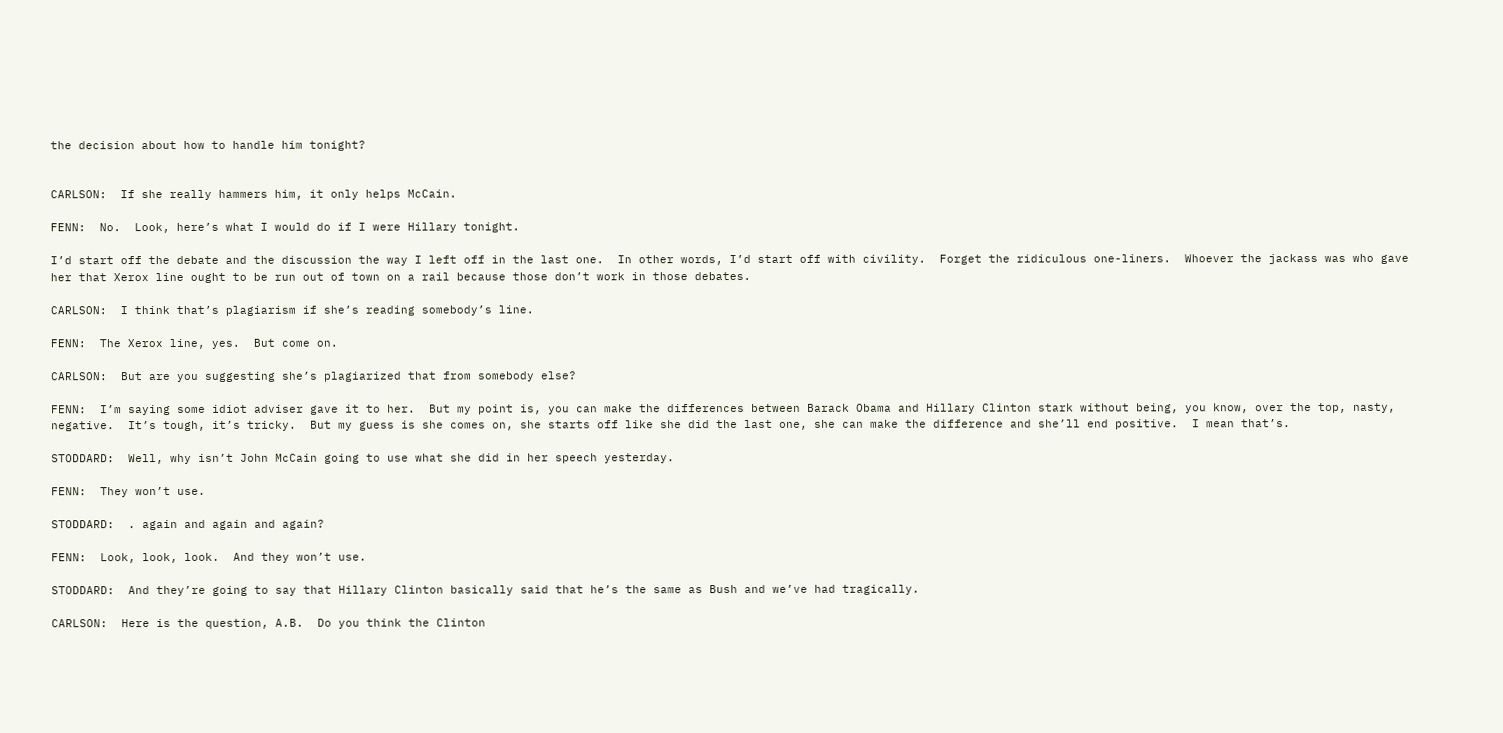the decision about how to handle him tonight?


CARLSON:  If she really hammers him, it only helps McCain.

FENN:  No.  Look, here’s what I would do if I were Hillary tonight.

I’d start off the debate and the discussion the way I left off in the last one.  In other words, I’d start off with civility.  Forget the ridiculous one-liners.  Whoever the jackass was who gave her that Xerox line ought to be run out of town on a rail because those don’t work in those debates.

CARLSON:  I think that’s plagiarism if she’s reading somebody’s line.

FENN:  The Xerox line, yes.  But come on.

CARLSON:  But are you suggesting she’s plagiarized that from somebody else?

FENN:  I’m saying some idiot adviser gave it to her.  But my point is, you can make the differences between Barack Obama and Hillary Clinton stark without being, you know, over the top, nasty, negative.  It’s tough, it’s tricky.  But my guess is she comes on, she starts off like she did the last one, she can make the difference and she’ll end positive.  I mean that’s.

STODDARD:  Well, why isn’t John McCain going to use what she did in her speech yesterday.

FENN:  They won’t use.

STODDARD:  . again and again and again?

FENN:  Look, look, look.  And they won’t use.

STODDARD:  And they’re going to say that Hillary Clinton basically said that he’s the same as Bush and we’ve had tragically.

CARLSON:  Here is the question, A.B.  Do you think the Clinton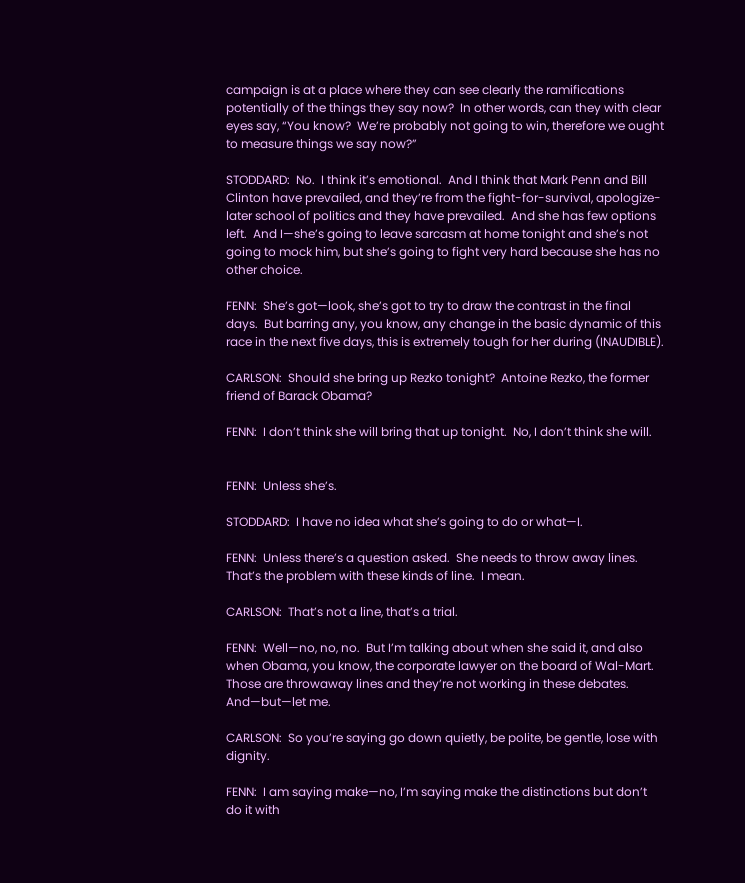campaign is at a place where they can see clearly the ramifications potentially of the things they say now?  In other words, can they with clear eyes say, “You know?  We’re probably not going to win, therefore we ought to measure things we say now?”

STODDARD:  No.  I think it’s emotional.  And I think that Mark Penn and Bill Clinton have prevailed, and they’re from the fight-for-survival, apologize-later school of politics and they have prevailed.  And she has few options left.  And I—she’s going to leave sarcasm at home tonight and she’s not going to mock him, but she’s going to fight very hard because she has no other choice.

FENN:  She’s got—look, she’s got to try to draw the contrast in the final days.  But barring any, you know, any change in the basic dynamic of this race in the next five days, this is extremely tough for her during (INAUDIBLE).

CARLSON:  Should she bring up Rezko tonight?  Antoine Rezko, the former friend of Barack Obama?

FENN:  I don’t think she will bring that up tonight.  No, I don’t think she will.


FENN:  Unless she’s.

STODDARD:  I have no idea what she’s going to do or what—I.

FENN:  Unless there’s a question asked.  She needs to throw away lines.  That’s the problem with these kinds of line.  I mean.

CARLSON:  That’s not a line, that’s a trial.

FENN:  Well—no, no, no.  But I’m talking about when she said it, and also when Obama, you know, the corporate lawyer on the board of Wal-Mart.  Those are throwaway lines and they’re not working in these debates.  And—but—let me.

CARLSON:  So you’re saying go down quietly, be polite, be gentle, lose with dignity.

FENN:  I am saying make—no, I’m saying make the distinctions but don’t do it with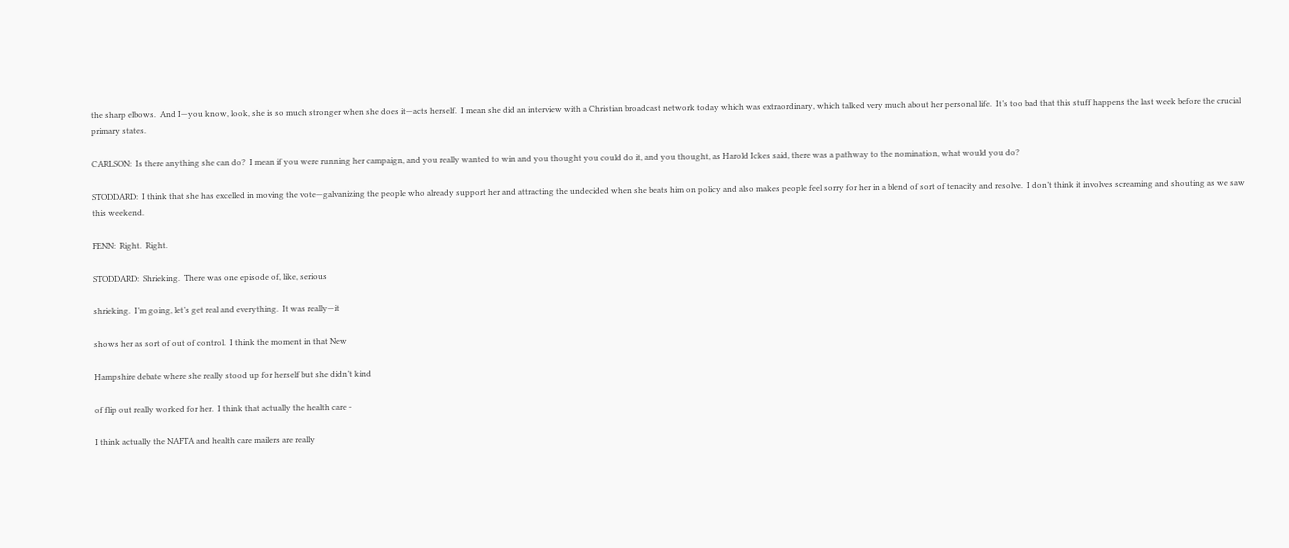the sharp elbows.  And I—you know, look, she is so much stronger when she does it—acts herself.  I mean she did an interview with a Christian broadcast network today which was extraordinary, which talked very much about her personal life.  It’s too bad that this stuff happens the last week before the crucial primary states.

CARLSON:  Is there anything she can do?  I mean if you were running her campaign, and you really wanted to win and you thought you could do it, and you thought, as Harold Ickes said, there was a pathway to the nomination, what would you do?

STODDARD:  I think that she has excelled in moving the vote—galvanizing the people who already support her and attracting the undecided when she beats him on policy and also makes people feel sorry for her in a blend of sort of tenacity and resolve.  I don’t think it involves screaming and shouting as we saw this weekend.

FENN:  Right.  Right.

STODDARD:  Shrieking.  There was one episode of, like, serious

shrieking.  I’m going, let’s get real and everything.  It was really—it

shows her as sort of out of control.  I think the moment in that New

Hampshire debate where she really stood up for herself but she didn’t kind

of flip out really worked for her.  I think that actually the health care -

I think actually the NAFTA and health care mailers are really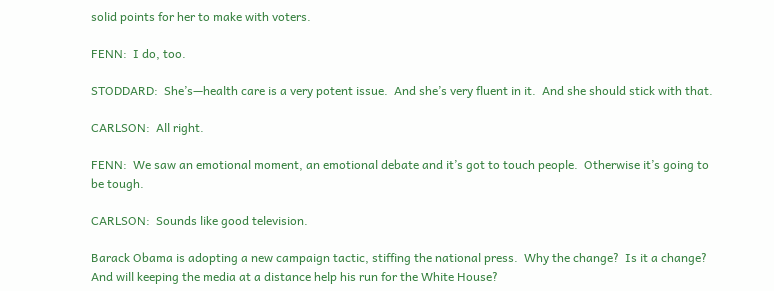solid points for her to make with voters.

FENN:  I do, too.

STODDARD:  She’s—health care is a very potent issue.  And she’s very fluent in it.  And she should stick with that.

CARLSON:  All right.

FENN:  We saw an emotional moment, an emotional debate and it’s got to touch people.  Otherwise it’s going to be tough.

CARLSON:  Sounds like good television.

Barack Obama is adopting a new campaign tactic, stiffing the national press.  Why the change?  Is it a change?  And will keeping the media at a distance help his run for the White House?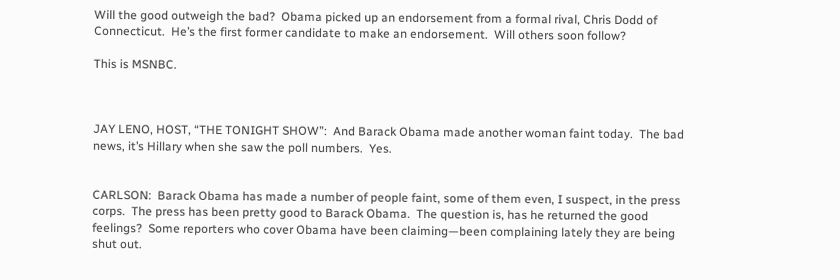Will the good outweigh the bad?  Obama picked up an endorsement from a formal rival, Chris Dodd of Connecticut.  He’s the first former candidate to make an endorsement.  Will others soon follow?

This is MSNBC.



JAY LENO, HOST, “THE TONIGHT SHOW”:  And Barack Obama made another woman faint today.  The bad news, it’s Hillary when she saw the poll numbers.  Yes.


CARLSON:  Barack Obama has made a number of people faint, some of them even, I suspect, in the press corps.  The press has been pretty good to Barack Obama.  The question is, has he returned the good feelings?  Some reporters who cover Obama have been claiming—been complaining lately they are being shut out.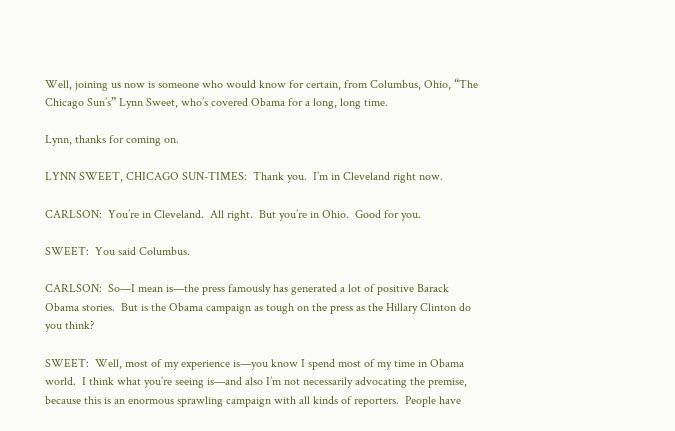Well, joining us now is someone who would know for certain, from Columbus, Ohio, “The Chicago Sun’s” Lynn Sweet, who’s covered Obama for a long, long time.

Lynn, thanks for coming on.

LYNN SWEET, CHICAGO SUN-TIMES:  Thank you.  I’m in Cleveland right now.

CARLSON:  You’re in Cleveland.  All right.  But you’re in Ohio.  Good for you.

SWEET:  You said Columbus.

CARLSON:  So—I mean is—the press famously has generated a lot of positive Barack Obama stories.  But is the Obama campaign as tough on the press as the Hillary Clinton do you think?

SWEET:  Well, most of my experience is—you know I spend most of my time in Obama world.  I think what you’re seeing is—and also I’m not necessarily advocating the premise, because this is an enormous sprawling campaign with all kinds of reporters.  People have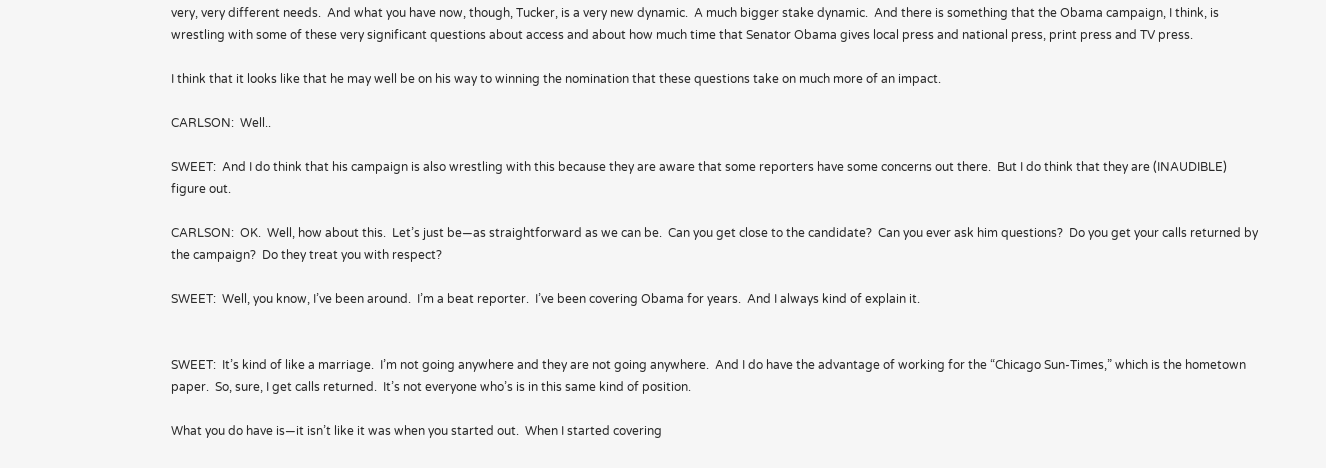very, very different needs.  And what you have now, though, Tucker, is a very new dynamic.  A much bigger stake dynamic.  And there is something that the Obama campaign, I think, is wrestling with some of these very significant questions about access and about how much time that Senator Obama gives local press and national press, print press and TV press.

I think that it looks like that he may well be on his way to winning the nomination that these questions take on much more of an impact.

CARLSON:  Well..

SWEET:  And I do think that his campaign is also wrestling with this because they are aware that some reporters have some concerns out there.  But I do think that they are (INAUDIBLE) figure out.

CARLSON:  OK.  Well, how about this.  Let’s just be—as straightforward as we can be.  Can you get close to the candidate?  Can you ever ask him questions?  Do you get your calls returned by the campaign?  Do they treat you with respect?

SWEET:  Well, you know, I’ve been around.  I’m a beat reporter.  I’ve been covering Obama for years.  And I always kind of explain it.


SWEET:  It’s kind of like a marriage.  I’m not going anywhere and they are not going anywhere.  And I do have the advantage of working for the “Chicago Sun-Times,” which is the hometown paper.  So, sure, I get calls returned.  It’s not everyone who’s is in this same kind of position.

What you do have is—it isn’t like it was when you started out.  When I started covering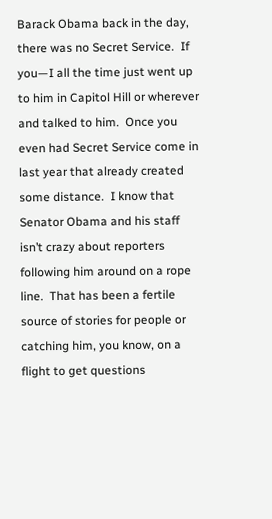Barack Obama back in the day, there was no Secret Service.  If you—I all the time just went up to him in Capitol Hill or wherever and talked to him.  Once you even had Secret Service come in last year that already created some distance.  I know that Senator Obama and his staff isn’t crazy about reporters following him around on a rope line.  That has been a fertile source of stories for people or catching him, you know, on a flight to get questions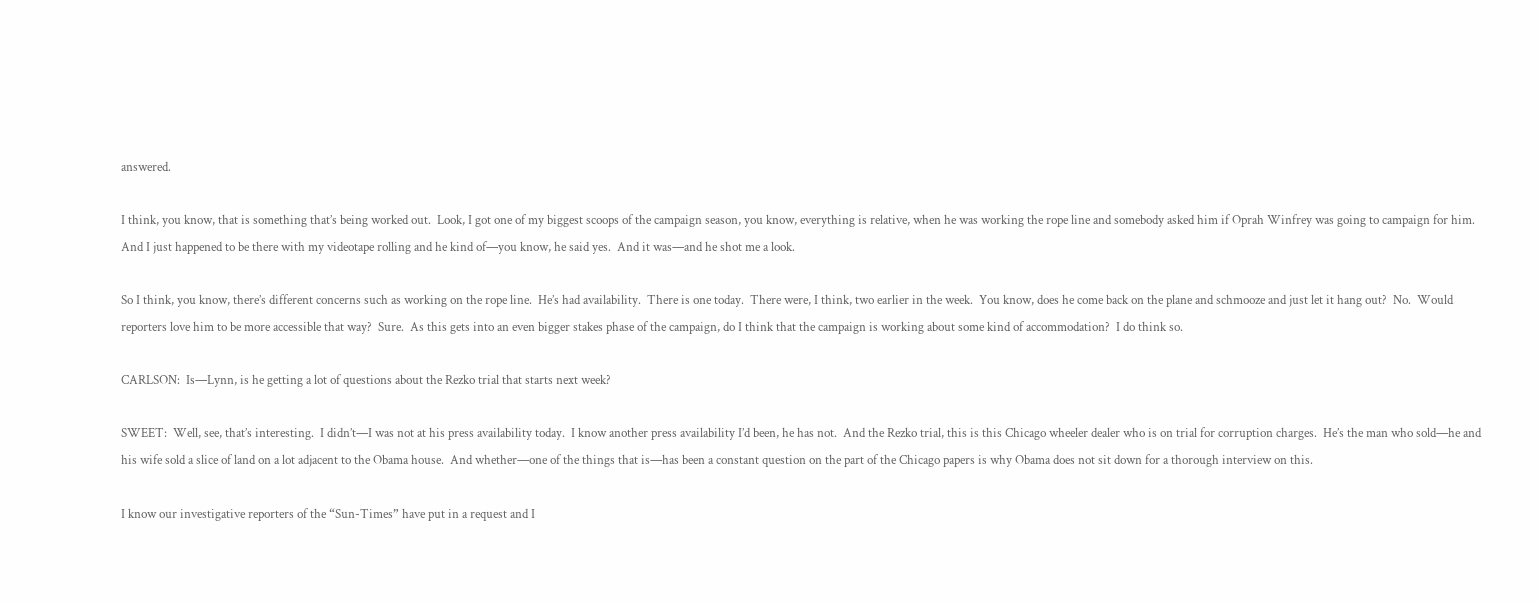answered.

I think, you know, that is something that’s being worked out.  Look, I got one of my biggest scoops of the campaign season, you know, everything is relative, when he was working the rope line and somebody asked him if Oprah Winfrey was going to campaign for him.  And I just happened to be there with my videotape rolling and he kind of—you know, he said yes.  And it was—and he shot me a look.

So I think, you know, there’s different concerns such as working on the rope line.  He’s had availability.  There is one today.  There were, I think, two earlier in the week.  You know, does he come back on the plane and schmooze and just let it hang out?  No.  Would reporters love him to be more accessible that way?  Sure.  As this gets into an even bigger stakes phase of the campaign, do I think that the campaign is working about some kind of accommodation?  I do think so.

CARLSON:  Is—Lynn, is he getting a lot of questions about the Rezko trial that starts next week?

SWEET:  Well, see, that’s interesting.  I didn’t—I was not at his press availability today.  I know another press availability I’d been, he has not.  And the Rezko trial, this is this Chicago wheeler dealer who is on trial for corruption charges.  He’s the man who sold—he and his wife sold a slice of land on a lot adjacent to the Obama house.  And whether—one of the things that is—has been a constant question on the part of the Chicago papers is why Obama does not sit down for a thorough interview on this.

I know our investigative reporters of the “Sun-Times” have put in a request and I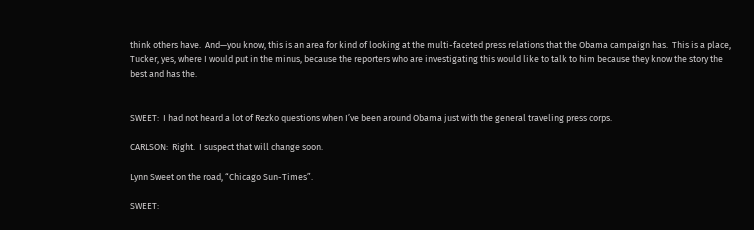think others have.  And—you know, this is an area for kind of looking at the multi-faceted press relations that the Obama campaign has.  This is a place, Tucker, yes, where I would put in the minus, because the reporters who are investigating this would like to talk to him because they know the story the best and has the.


SWEET:  I had not heard a lot of Rezko questions when I’ve been around Obama just with the general traveling press corps.

CARLSON:  Right.  I suspect that will change soon.

Lynn Sweet on the road, “Chicago Sun-Times”.

SWEET: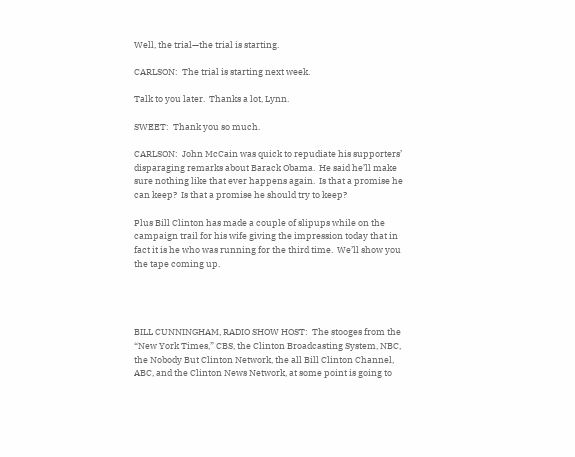Well, the trial—the trial is starting.

CARLSON:  The trial is starting next week.

Talk to you later.  Thanks a lot, Lynn.

SWEET:  Thank you so much.

CARLSON:  John McCain was quick to repudiate his supporters’ disparaging remarks about Barack Obama.  He said he’ll make sure nothing like that ever happens again.  Is that a promise he can keep?  Is that a promise he should try to keep?

Plus Bill Clinton has made a couple of slipups while on the campaign trail for his wife giving the impression today that in fact it is he who was running for the third time.  We’ll show you the tape coming up.




BILL CUNNINGHAM, RADIO SHOW HOST:  The stooges from the “New York Times,” CBS, the Clinton Broadcasting System, NBC, the Nobody But Clinton Network, the all Bill Clinton Channel, ABC, and the Clinton News Network, at some point is going to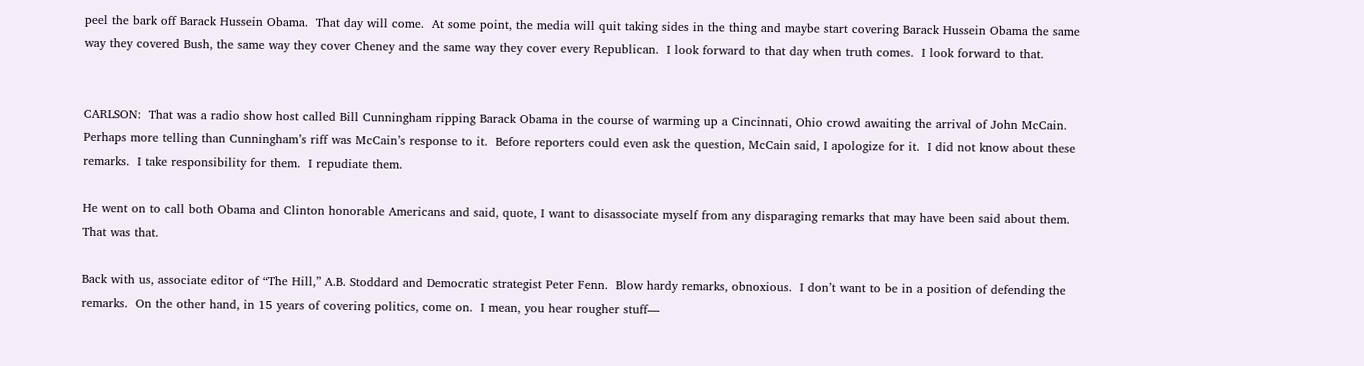peel the bark off Barack Hussein Obama.  That day will come.  At some point, the media will quit taking sides in the thing and maybe start covering Barack Hussein Obama the same way they covered Bush, the same way they cover Cheney and the same way they cover every Republican.  I look forward to that day when truth comes.  I look forward to that.


CARLSON:  That was a radio show host called Bill Cunningham ripping Barack Obama in the course of warming up a Cincinnati, Ohio crowd awaiting the arrival of John McCain.  Perhaps more telling than Cunningham’s riff was McCain’s response to it.  Before reporters could even ask the question, McCain said, I apologize for it.  I did not know about these remarks.  I take responsibility for them.  I repudiate them.

He went on to call both Obama and Clinton honorable Americans and said, quote, I want to disassociate myself from any disparaging remarks that may have been said about them.  That was that.

Back with us, associate editor of “The Hill,” A.B. Stoddard and Democratic strategist Peter Fenn.  Blow hardy remarks, obnoxious.  I don’t want to be in a position of defending the remarks.  On the other hand, in 15 years of covering politics, come on.  I mean, you hear rougher stuff—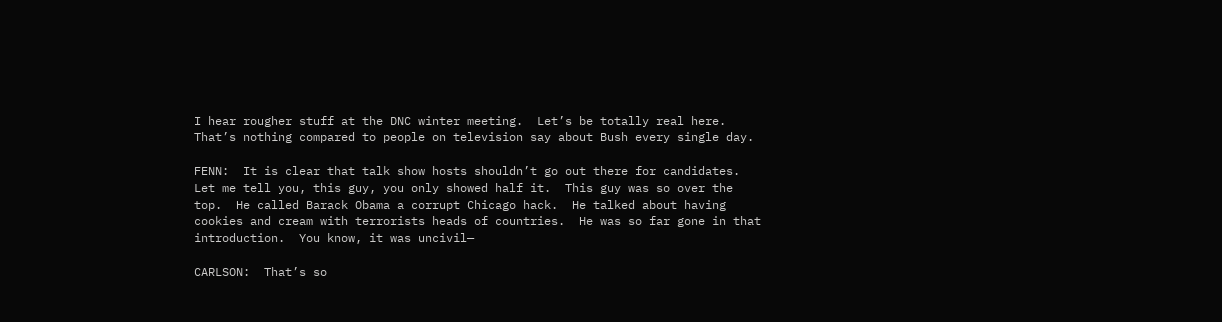I hear rougher stuff at the DNC winter meeting.  Let’s be totally real here.  That’s nothing compared to people on television say about Bush every single day.

FENN:  It is clear that talk show hosts shouldn’t go out there for candidates.  Let me tell you, this guy, you only showed half it.  This guy was so over the top.  He called Barack Obama a corrupt Chicago hack.  He talked about having cookies and cream with terrorists heads of countries.  He was so far gone in that introduction.  You know, it was uncivil—

CARLSON:  That’s so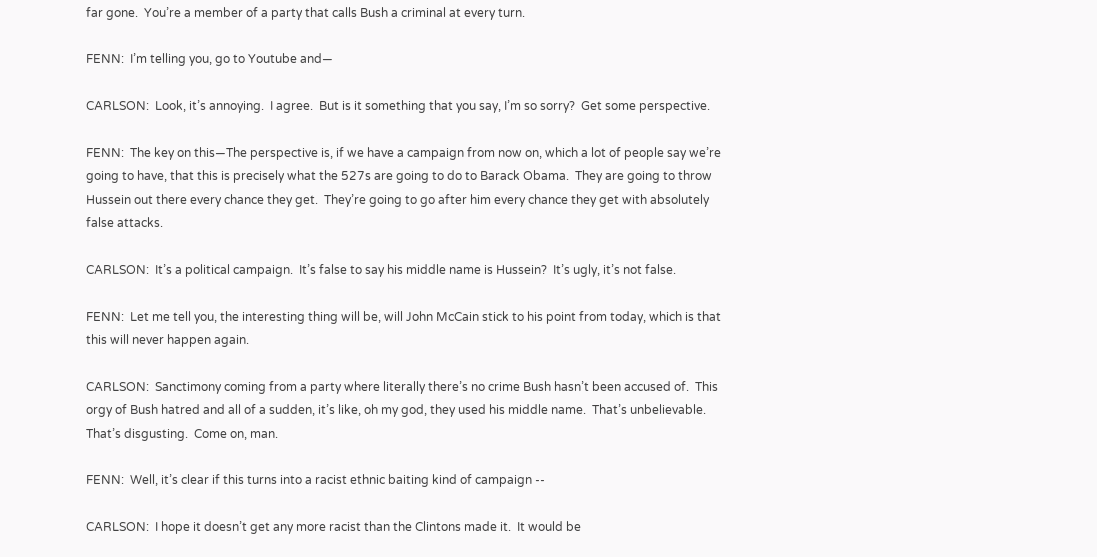far gone.  You’re a member of a party that calls Bush a criminal at every turn.

FENN:  I’m telling you, go to Youtube and—

CARLSON:  Look, it’s annoying.  I agree.  But is it something that you say, I’m so sorry?  Get some perspective.

FENN:  The key on this—The perspective is, if we have a campaign from now on, which a lot of people say we’re going to have, that this is precisely what the 527s are going to do to Barack Obama.  They are going to throw Hussein out there every chance they get.  They’re going to go after him every chance they get with absolutely false attacks.

CARLSON:  It’s a political campaign.  It’s false to say his middle name is Hussein?  It’s ugly, it’s not false.

FENN:  Let me tell you, the interesting thing will be, will John McCain stick to his point from today, which is that this will never happen again.

CARLSON:  Sanctimony coming from a party where literally there’s no crime Bush hasn’t been accused of.  This orgy of Bush hatred and all of a sudden, it’s like, oh my god, they used his middle name.  That’s unbelievable.  That’s disgusting.  Come on, man.

FENN:  Well, it’s clear if this turns into a racist ethnic baiting kind of campaign --

CARLSON:  I hope it doesn’t get any more racist than the Clintons made it.  It would be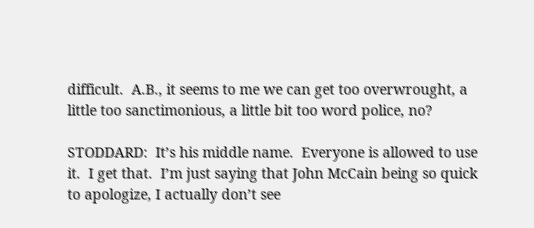difficult.  A.B., it seems to me we can get too overwrought, a little too sanctimonious, a little bit too word police, no?

STODDARD:  It’s his middle name.  Everyone is allowed to use it.  I get that.  I’m just saying that John McCain being so quick to apologize, I actually don’t see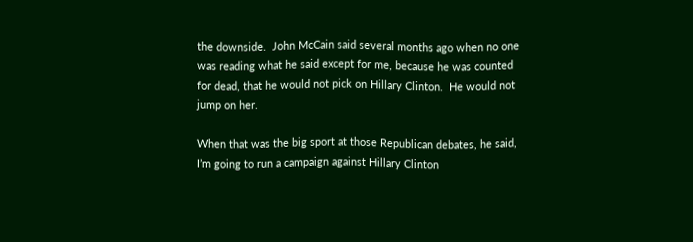the downside.  John McCain said several months ago when no one was reading what he said except for me, because he was counted for dead, that he would not pick on Hillary Clinton.  He would not jump on her.

When that was the big sport at those Republican debates, he said, I’m going to run a campaign against Hillary Clinton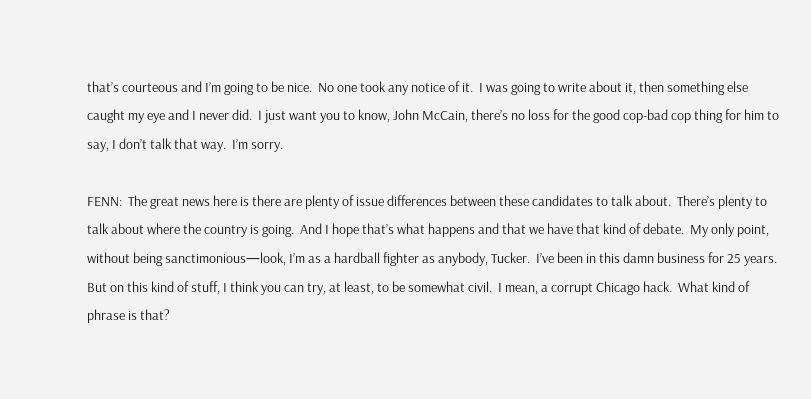that’s courteous and I’m going to be nice.  No one took any notice of it.  I was going to write about it, then something else caught my eye and I never did.  I just want you to know, John McCain, there’s no loss for the good cop-bad cop thing for him to say, I don’t talk that way.  I’m sorry.

FENN:  The great news here is there are plenty of issue differences between these candidates to talk about.  There’s plenty to talk about where the country is going.  And I hope that’s what happens and that we have that kind of debate.  My only point, without being sanctimonious—look, I’m as a hardball fighter as anybody, Tucker.  I’ve been in this damn business for 25 years.  But on this kind of stuff, I think you can try, at least, to be somewhat civil.  I mean, a corrupt Chicago hack.  What kind of phrase is that?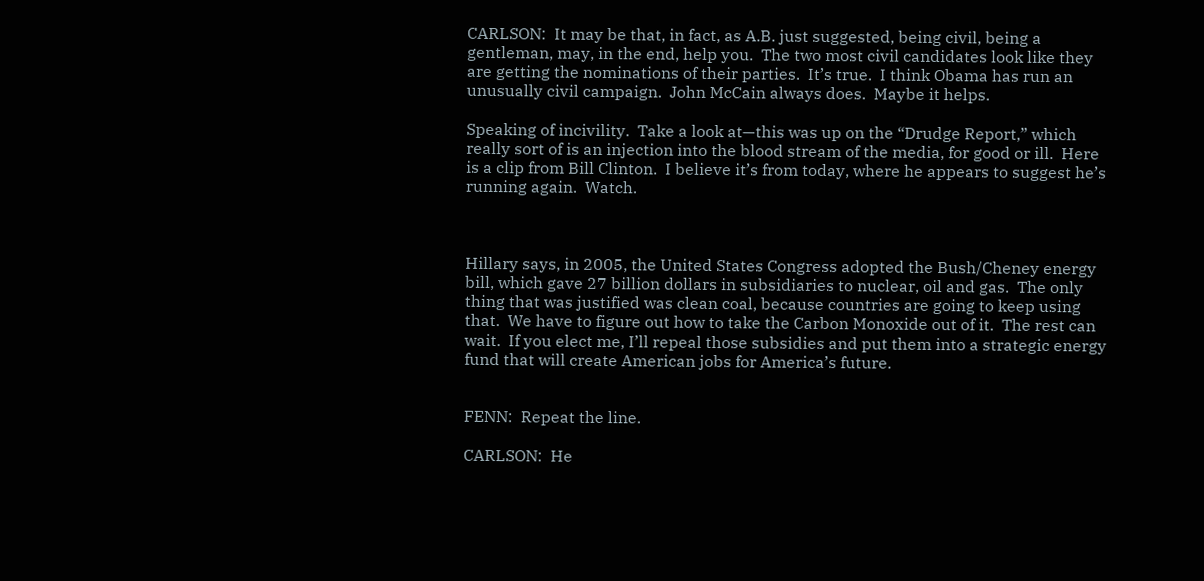CARLSON:  It may be that, in fact, as A.B. just suggested, being civil, being a gentleman, may, in the end, help you.  The two most civil candidates look like they are getting the nominations of their parties.  It’s true.  I think Obama has run an unusually civil campaign.  John McCain always does.  Maybe it helps.

Speaking of incivility.  Take a look at—this was up on the “Drudge Report,” which really sort of is an injection into the blood stream of the media, for good or ill.  Here is a clip from Bill Clinton.  I believe it’s from today, where he appears to suggest he’s running again.  Watch.



Hillary says, in 2005, the United States Congress adopted the Bush/Cheney energy bill, which gave 27 billion dollars in subsidiaries to nuclear, oil and gas.  The only thing that was justified was clean coal, because countries are going to keep using that.  We have to figure out how to take the Carbon Monoxide out of it.  The rest can wait.  If you elect me, I’ll repeal those subsidies and put them into a strategic energy fund that will create American jobs for America’s future.


FENN:  Repeat the line.

CARLSON:  He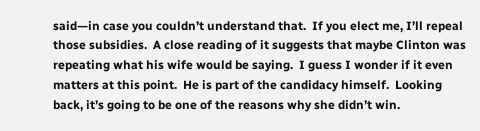said—in case you couldn’t understand that.  If you elect me, I’ll repeal those subsidies.  A close reading of it suggests that maybe Clinton was repeating what his wife would be saying.  I guess I wonder if it even matters at this point.  He is part of the candidacy himself.  Looking back, it’s going to be one of the reasons why she didn’t win.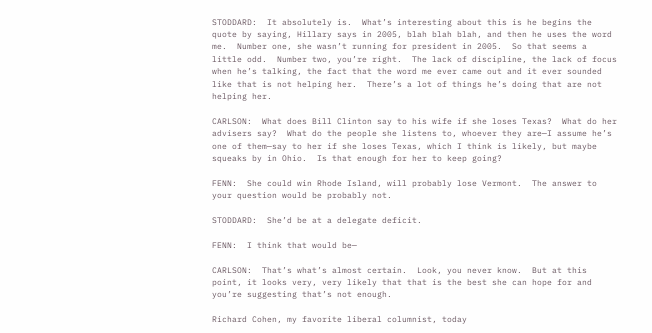STODDARD:  It absolutely is.  What’s interesting about this is he begins the quote by saying, Hillary says in 2005, blah blah blah, and then he uses the word me.  Number one, she wasn’t running for president in 2005.  So that seems a little odd.  Number two, you’re right.  The lack of discipline, the lack of focus when he’s talking, the fact that the word me ever came out and it ever sounded like that is not helping her.  There’s a lot of things he’s doing that are not helping her.

CARLSON:  What does Bill Clinton say to his wife if she loses Texas?  What do her advisers say?  What do the people she listens to, whoever they are—I assume he’s one of them—say to her if she loses Texas, which I think is likely, but maybe squeaks by in Ohio.  Is that enough for her to keep going?

FENN:  She could win Rhode Island, will probably lose Vermont.  The answer to your question would be probably not.

STODDARD:  She’d be at a delegate deficit.

FENN:  I think that would be—

CARLSON:  That’s what’s almost certain.  Look, you never know.  But at this point, it looks very, very likely that that is the best she can hope for and you’re suggesting that’s not enough.

Richard Cohen, my favorite liberal columnist, today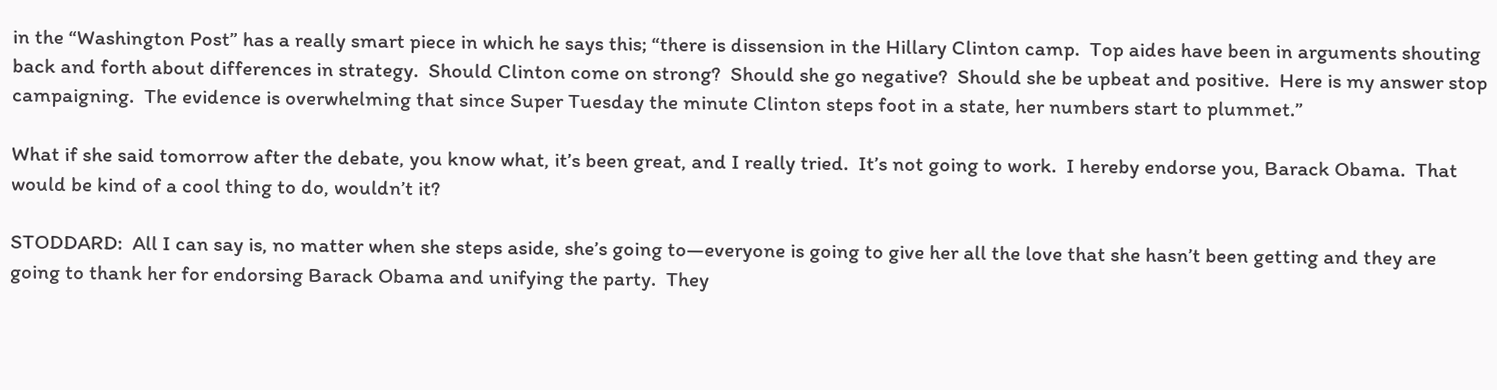in the “Washington Post” has a really smart piece in which he says this; “there is dissension in the Hillary Clinton camp.  Top aides have been in arguments shouting back and forth about differences in strategy.  Should Clinton come on strong?  Should she go negative?  Should she be upbeat and positive.  Here is my answer stop campaigning.  The evidence is overwhelming that since Super Tuesday the minute Clinton steps foot in a state, her numbers start to plummet.”

What if she said tomorrow after the debate, you know what, it’s been great, and I really tried.  It’s not going to work.  I hereby endorse you, Barack Obama.  That would be kind of a cool thing to do, wouldn’t it?

STODDARD:  All I can say is, no matter when she steps aside, she’s going to—everyone is going to give her all the love that she hasn’t been getting and they are going to thank her for endorsing Barack Obama and unifying the party.  They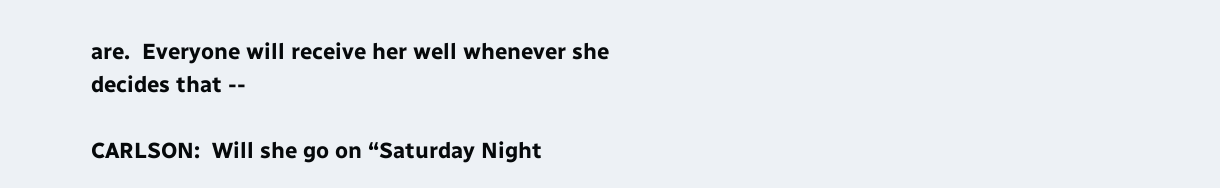are.  Everyone will receive her well whenever she decides that --

CARLSON:  Will she go on “Saturday Night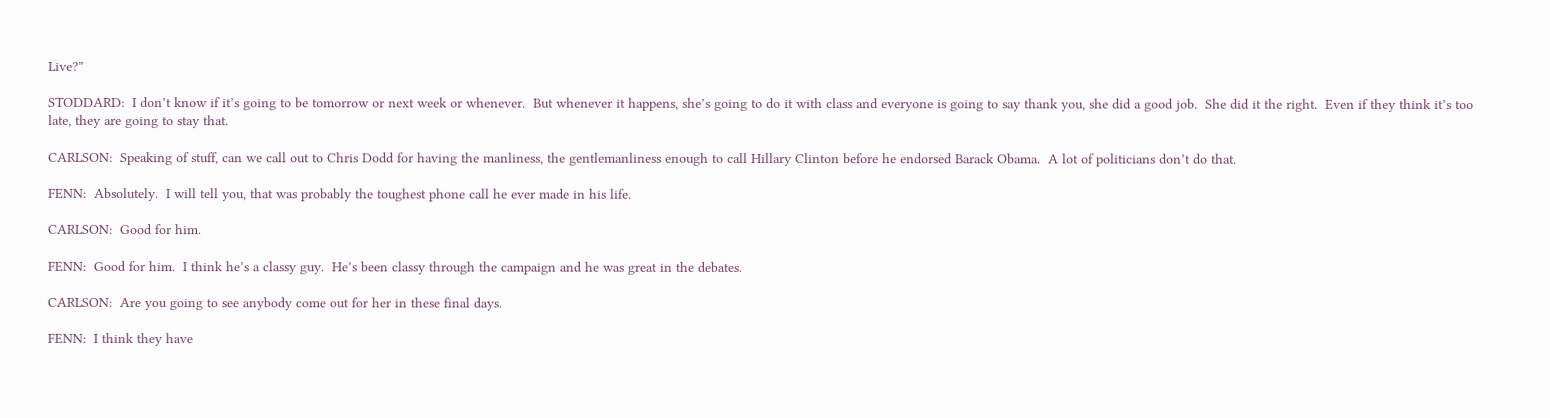Live?”

STODDARD:  I don’t know if it’s going to be tomorrow or next week or whenever.  But whenever it happens, she’s going to do it with class and everyone is going to say thank you, she did a good job.  She did it the right.  Even if they think it’s too late, they are going to stay that.

CARLSON:  Speaking of stuff, can we call out to Chris Dodd for having the manliness, the gentlemanliness enough to call Hillary Clinton before he endorsed Barack Obama.  A lot of politicians don’t do that.

FENN:  Absolutely.  I will tell you, that was probably the toughest phone call he ever made in his life.

CARLSON:  Good for him.

FENN:  Good for him.  I think he’s a classy guy.  He’s been classy through the campaign and he was great in the debates.

CARLSON:  Are you going to see anybody come out for her in these final days.

FENN:  I think they have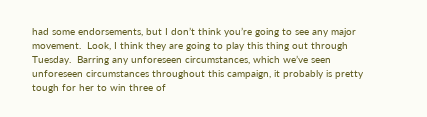had some endorsements, but I don’t think you’re going to see any major movement.  Look, I think they are going to play this thing out through Tuesday.  Barring any unforeseen circumstances, which we’ve seen unforeseen circumstances throughout this campaign, it probably is pretty tough for her to win three of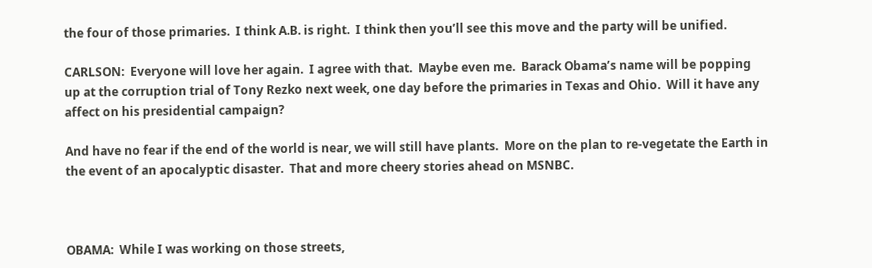the four of those primaries.  I think A.B. is right.  I think then you’ll see this move and the party will be unified.

CARLSON:  Everyone will love her again.  I agree with that.  Maybe even me.  Barack Obama’s name will be popping up at the corruption trial of Tony Rezko next week, one day before the primaries in Texas and Ohio.  Will it have any affect on his presidential campaign?

And have no fear if the end of the world is near, we will still have plants.  More on the plan to re-vegetate the Earth in the event of an apocalyptic disaster.  That and more cheery stories ahead on MSNBC.



OBAMA:  While I was working on those streets,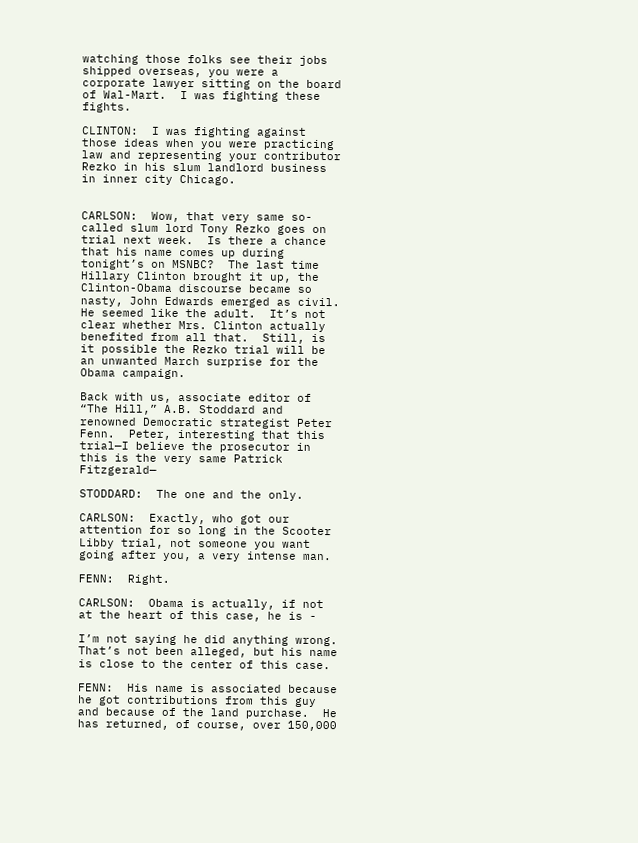watching those folks see their jobs shipped overseas, you were a corporate lawyer sitting on the board of Wal-Mart.  I was fighting these fights.

CLINTON:  I was fighting against those ideas when you were practicing law and representing your contributor Rezko in his slum landlord business in inner city Chicago.


CARLSON:  Wow, that very same so-called slum lord Tony Rezko goes on trial next week.  Is there a chance that his name comes up during tonight’s on MSNBC?  The last time Hillary Clinton brought it up, the Clinton-Obama discourse became so nasty, John Edwards emerged as civil.  He seemed like the adult.  It’s not clear whether Mrs. Clinton actually benefited from all that.  Still, is it possible the Rezko trial will be an unwanted March surprise for the Obama campaign.

Back with us, associate editor of “The Hill,” A.B. Stoddard and renowned Democratic strategist Peter Fenn.  Peter, interesting that this trial—I believe the prosecutor in this is the very same Patrick Fitzgerald—

STODDARD:  The one and the only.

CARLSON:  Exactly, who got our attention for so long in the Scooter Libby trial, not someone you want going after you, a very intense man.

FENN:  Right.

CARLSON:  Obama is actually, if not at the heart of this case, he is -

I’m not saying he did anything wrong.  That’s not been alleged, but his name is close to the center of this case.

FENN:  His name is associated because he got contributions from this guy and because of the land purchase.  He has returned, of course, over 150,000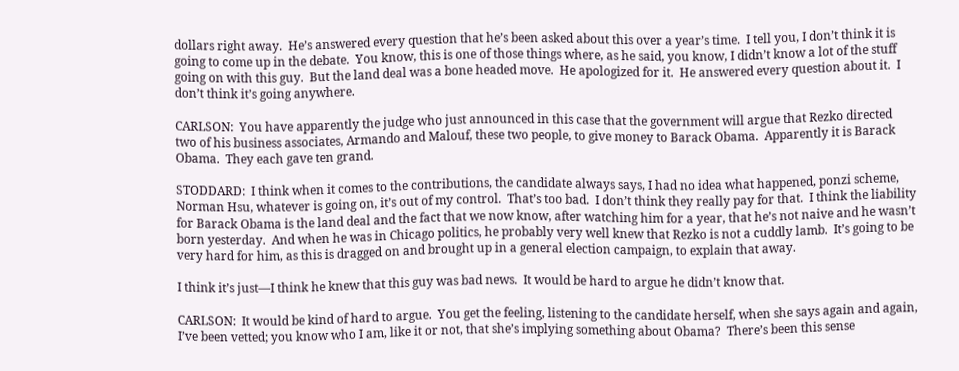dollars right away.  He’s answered every question that he’s been asked about this over a year’s time.  I tell you, I don’t think it is going to come up in the debate.  You know, this is one of those things where, as he said, you know, I didn’t know a lot of the stuff going on with this guy.  But the land deal was a bone headed move.  He apologized for it.  He answered every question about it.  I don’t think it’s going anywhere.

CARLSON:  You have apparently the judge who just announced in this case that the government will argue that Rezko directed two of his business associates, Armando and Malouf, these two people, to give money to Barack Obama.  Apparently it is Barack Obama.  They each gave ten grand.

STODDARD:  I think when it comes to the contributions, the candidate always says, I had no idea what happened, ponzi scheme, Norman Hsu, whatever is going on, it’s out of my control.  That’s too bad.  I don’t think they really pay for that.  I think the liability for Barack Obama is the land deal and the fact that we now know, after watching him for a year, that he’s not naive and he wasn’t born yesterday.  And when he was in Chicago politics, he probably very well knew that Rezko is not a cuddly lamb.  It’s going to be very hard for him, as this is dragged on and brought up in a general election campaign, to explain that away.

I think it’s just—I think he knew that this guy was bad news.  It would be hard to argue he didn’t know that.

CARLSON:  It would be kind of hard to argue.  You get the feeling, listening to the candidate herself, when she says again and again, I’ve been vetted; you know who I am, like it or not, that she’s implying something about Obama?  There’s been this sense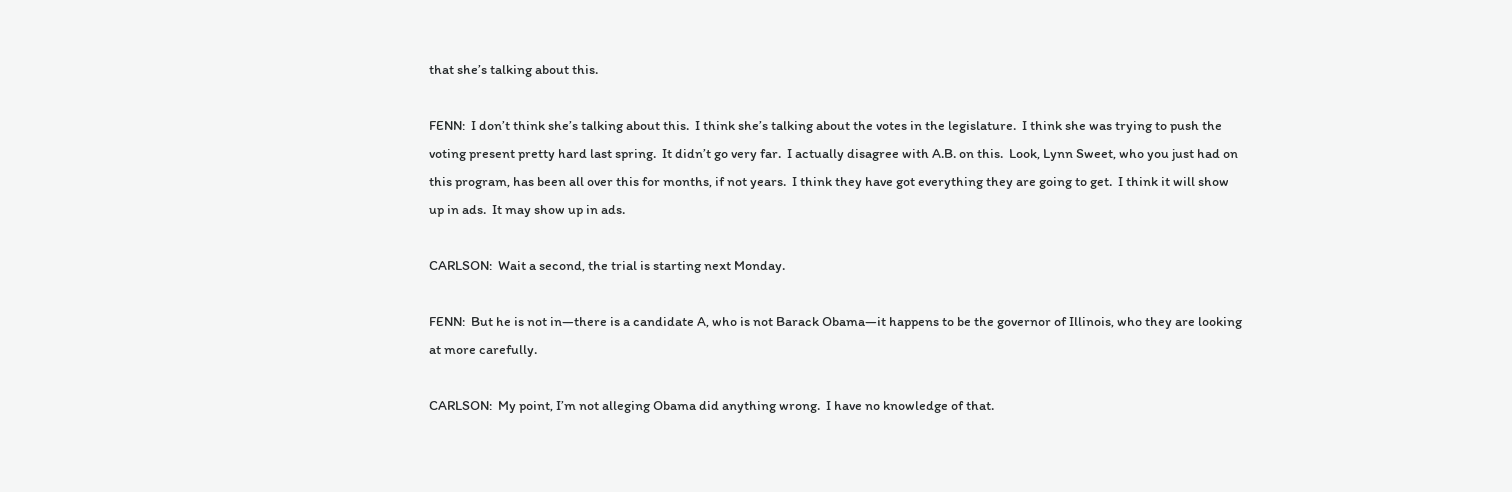that she’s talking about this.

FENN:  I don’t think she’s talking about this.  I think she’s talking about the votes in the legislature.  I think she was trying to push the voting present pretty hard last spring.  It didn’t go very far.  I actually disagree with A.B. on this.  Look, Lynn Sweet, who you just had on this program, has been all over this for months, if not years.  I think they have got everything they are going to get.  I think it will show up in ads.  It may show up in ads.

CARLSON:  Wait a second, the trial is starting next Monday.

FENN:  But he is not in—there is a candidate A, who is not Barack Obama—it happens to be the governor of Illinois, who they are looking at more carefully.

CARLSON:  My point, I’m not alleging Obama did anything wrong.  I have no knowledge of that.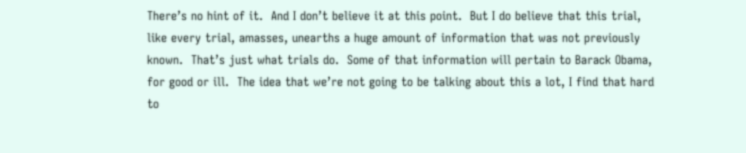There’s no hint of it.  And I don’t believe it at this point.  But I do believe that this trial, like every trial, amasses, unearths a huge amount of information that was not previously known.  That’s just what trials do.  Some of that information will pertain to Barack Obama, for good or ill.  The idea that we’re not going to be talking about this a lot, I find that hard to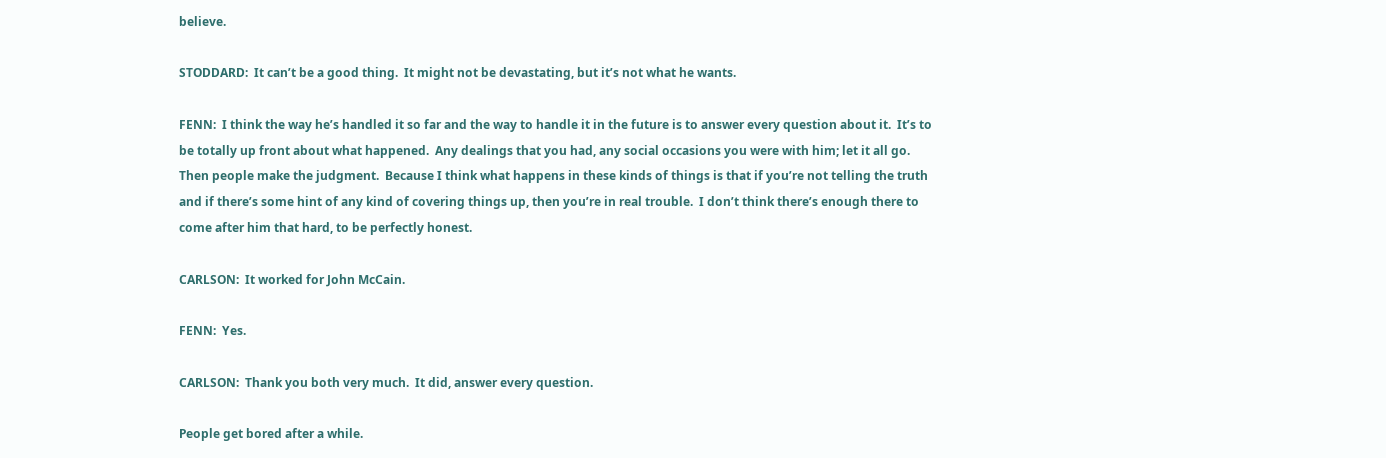believe.

STODDARD:  It can’t be a good thing.  It might not be devastating, but it’s not what he wants.

FENN:  I think the way he’s handled it so far and the way to handle it in the future is to answer every question about it.  It’s to be totally up front about what happened.  Any dealings that you had, any social occasions you were with him; let it all go.  Then people make the judgment.  Because I think what happens in these kinds of things is that if you’re not telling the truth and if there’s some hint of any kind of covering things up, then you’re in real trouble.  I don’t think there’s enough there to come after him that hard, to be perfectly honest.

CARLSON:  It worked for John McCain.

FENN:  Yes.

CARLSON:  Thank you both very much.  It did, answer every question.

People get bored after a while.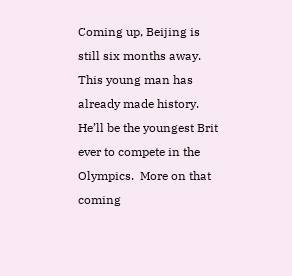Coming up, Beijing is still six months away.  This young man has already made history.  He’ll be the youngest Brit ever to compete in the Olympics.  More on that coming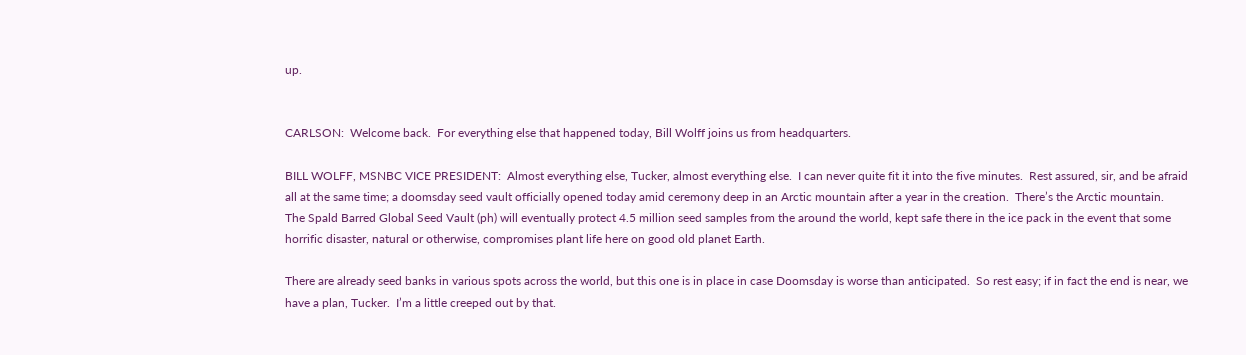up.


CARLSON:  Welcome back.  For everything else that happened today, Bill Wolff joins us from headquarters.

BILL WOLFF, MSNBC VICE PRESIDENT:  Almost everything else, Tucker, almost everything else.  I can never quite fit it into the five minutes.  Rest assured, sir, and be afraid all at the same time; a doomsday seed vault officially opened today amid ceremony deep in an Arctic mountain after a year in the creation.  There’s the Arctic mountain.  The Spald Barred Global Seed Vault (ph) will eventually protect 4.5 million seed samples from the around the world, kept safe there in the ice pack in the event that some horrific disaster, natural or otherwise, compromises plant life here on good old planet Earth.

There are already seed banks in various spots across the world, but this one is in place in case Doomsday is worse than anticipated.  So rest easy; if in fact the end is near, we have a plan, Tucker.  I’m a little creeped out by that.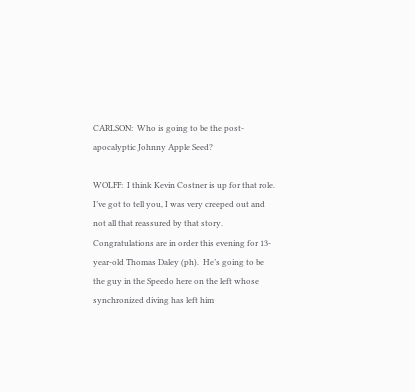CARLSON:  Who is going to be the post-apocalyptic Johnny Apple Seed?

WOLFF:  I think Kevin Costner is up for that role.  I’ve got to tell you, I was very creeped out and not all that reassured by that story.  Congratulations are in order this evening for 13-year-old Thomas Daley (ph).  He’s going to be the guy in the Speedo here on the left whose synchronized diving has left him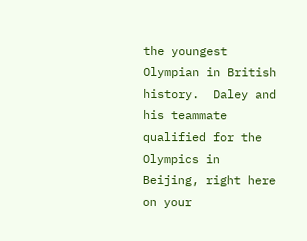the youngest Olympian in British history.  Daley and his teammate qualified for the Olympics in Beijing, right here on your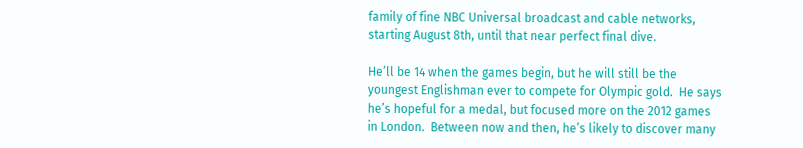family of fine NBC Universal broadcast and cable networks, starting August 8th, until that near perfect final dive.

He’ll be 14 when the games begin, but he will still be the youngest Englishman ever to compete for Olympic gold.  He says he’s hopeful for a medal, but focused more on the 2012 games in London.  Between now and then, he’s likely to discover many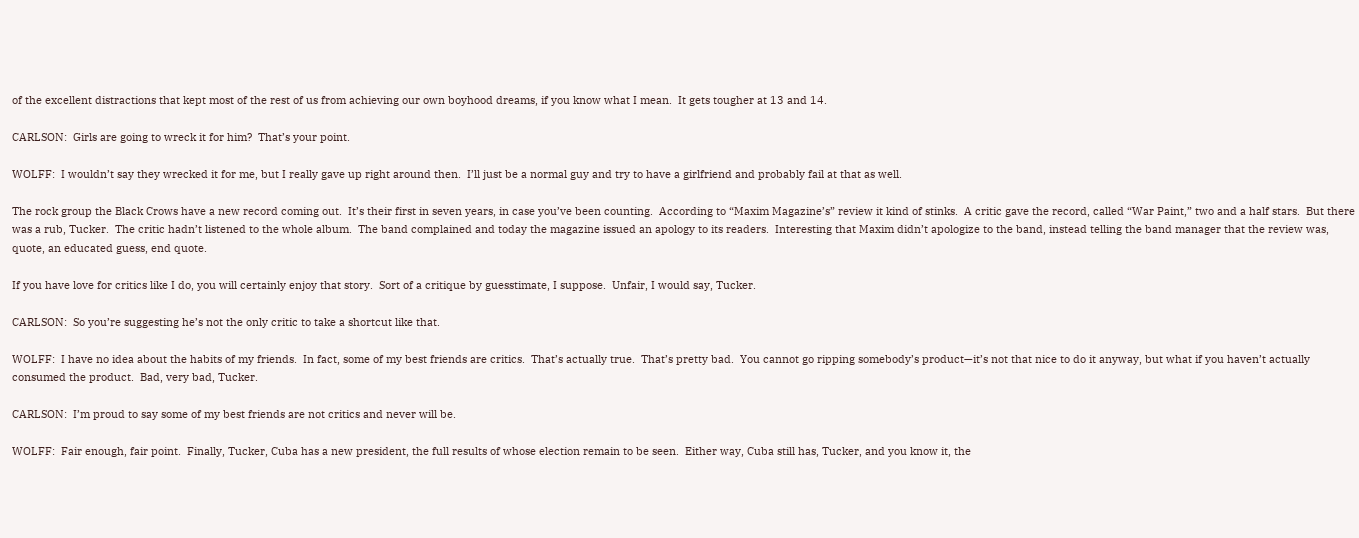of the excellent distractions that kept most of the rest of us from achieving our own boyhood dreams, if you know what I mean.  It gets tougher at 13 and 14.

CARLSON:  Girls are going to wreck it for him?  That’s your point.

WOLFF:  I wouldn’t say they wrecked it for me, but I really gave up right around then.  I’ll just be a normal guy and try to have a girlfriend and probably fail at that as well.

The rock group the Black Crows have a new record coming out.  It’s their first in seven years, in case you’ve been counting.  According to “Maxim Magazine’s” review it kind of stinks.  A critic gave the record, called “War Paint,” two and a half stars.  But there was a rub, Tucker.  The critic hadn’t listened to the whole album.  The band complained and today the magazine issued an apology to its readers.  Interesting that Maxim didn’t apologize to the band, instead telling the band manager that the review was, quote, an educated guess, end quote.

If you have love for critics like I do, you will certainly enjoy that story.  Sort of a critique by guesstimate, I suppose.  Unfair, I would say, Tucker.

CARLSON:  So you’re suggesting he’s not the only critic to take a shortcut like that.

WOLFF:  I have no idea about the habits of my friends.  In fact, some of my best friends are critics.  That’s actually true.  That’s pretty bad.  You cannot go ripping somebody’s product—it’s not that nice to do it anyway, but what if you haven’t actually consumed the product.  Bad, very bad, Tucker.

CARLSON:  I’m proud to say some of my best friends are not critics and never will be.

WOLFF:  Fair enough, fair point.  Finally, Tucker, Cuba has a new president, the full results of whose election remain to be seen.  Either way, Cuba still has, Tucker, and you know it, the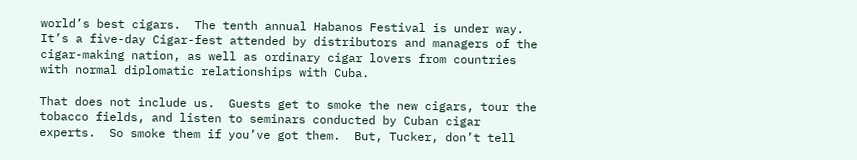world’s best cigars.  The tenth annual Habanos Festival is under way.  It’s a five-day Cigar-fest attended by distributors and managers of the cigar-making nation, as well as ordinary cigar lovers from countries with normal diplomatic relationships with Cuba.

That does not include us.  Guests get to smoke the new cigars, tour the tobacco fields, and listen to seminars conducted by Cuban cigar experts.  So smoke them if you’ve got them.  But, Tucker, don’t tell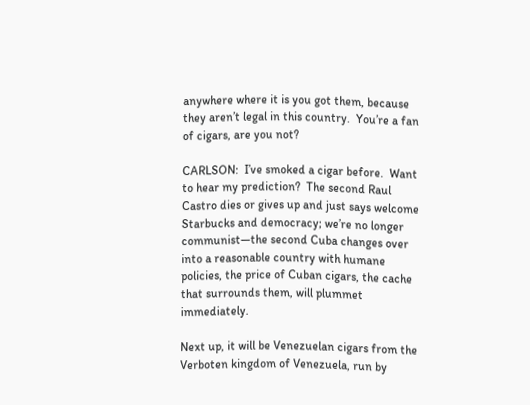anywhere where it is you got them, because they aren’t legal in this country.  You’re a fan of cigars, are you not?

CARLSON:  I’ve smoked a cigar before.  Want to hear my prediction?  The second Raul Castro dies or gives up and just says welcome Starbucks and democracy; we’re no longer communist—the second Cuba changes over into a reasonable country with humane policies, the price of Cuban cigars, the cache that surrounds them, will plummet immediately.

Next up, it will be Venezuelan cigars from the Verboten kingdom of Venezuela, run by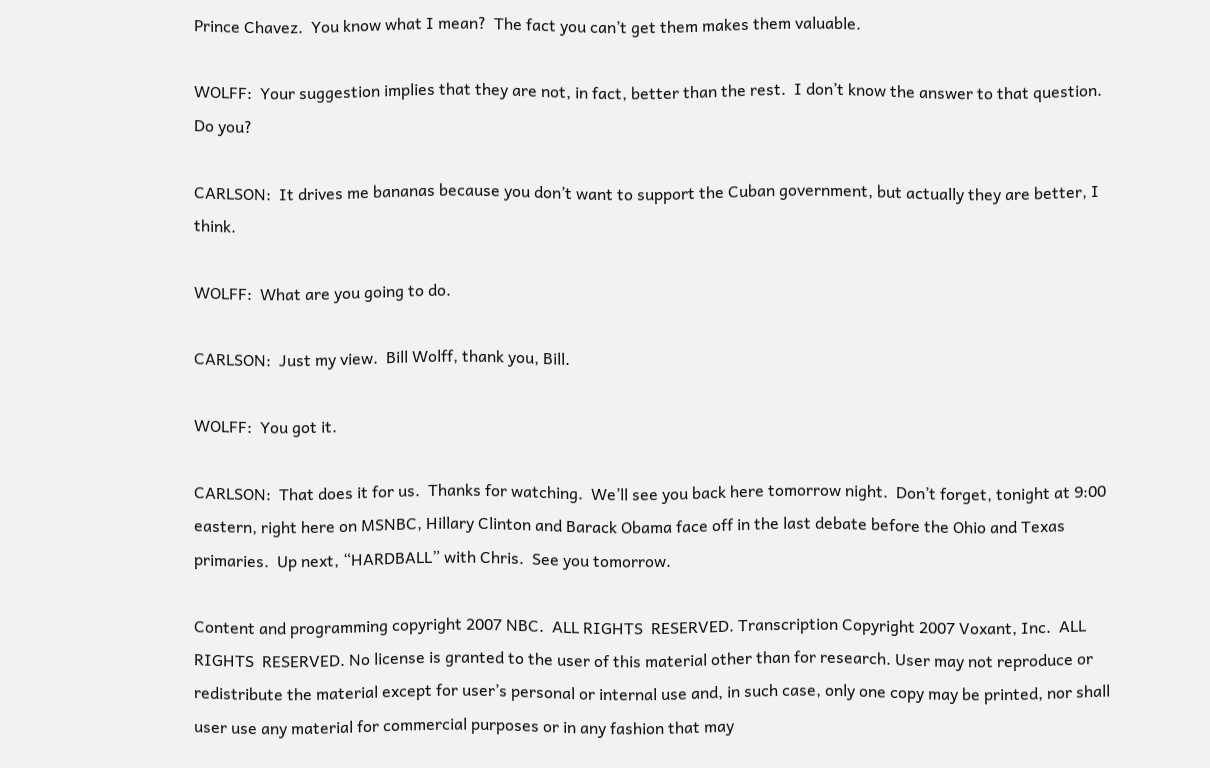Prince Chavez.  You know what I mean?  The fact you can’t get them makes them valuable.

WOLFF:  Your suggestion implies that they are not, in fact, better than the rest.  I don’t know the answer to that question.  Do you?

CARLSON:  It drives me bananas because you don’t want to support the Cuban government, but actually they are better, I think.

WOLFF:  What are you going to do.

CARLSON:  Just my view.  Bill Wolff, thank you, Bill.

WOLFF:  You got it.

CARLSON:  That does it for us.  Thanks for watching.  We’ll see you back here tomorrow night.  Don’t forget, tonight at 9:00 eastern, right here on MSNBC, Hillary Clinton and Barack Obama face off in the last debate before the Ohio and Texas primaries.  Up next, “HARDBALL” with Chris.  See you tomorrow.

Content and programming copyright 2007 NBC.  ALL RIGHTS  RESERVED. Transcription Copyright 2007 Voxant, Inc.  ALL RIGHTS  RESERVED. No license is granted to the user of this material other than for research. User may not reproduce or redistribute the material except for user’s personal or internal use and, in such case, only one copy may be printed, nor shall user use any material for commercial purposes or in any fashion that may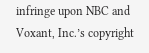infringe upon NBC and Voxant, Inc.’s copyright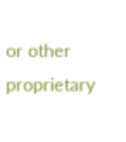or other proprietary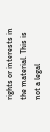rights or interests in the material. This is not a legal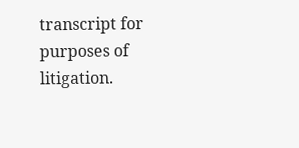transcript for purposes of litigation.